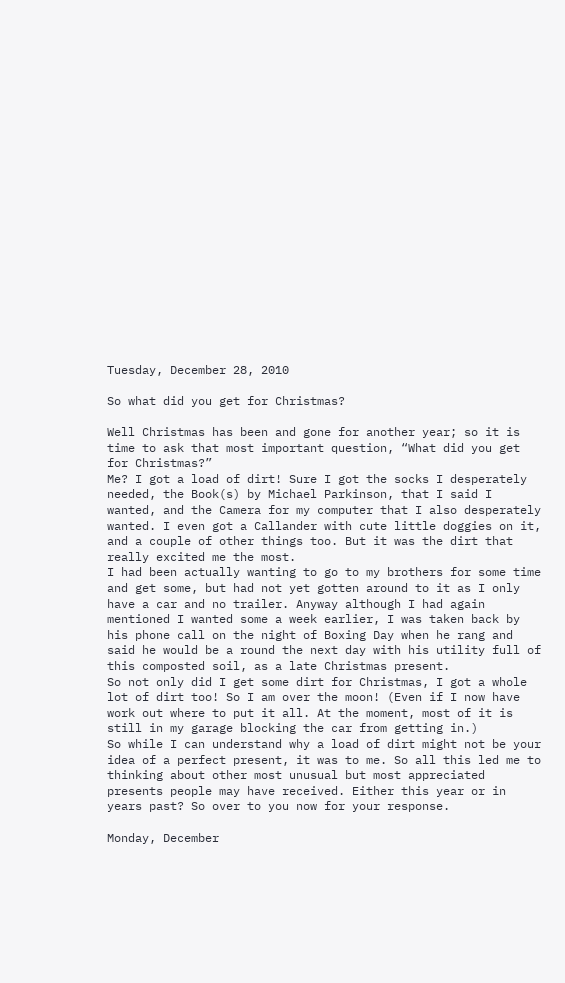Tuesday, December 28, 2010

So what did you get for Christmas?

Well Christmas has been and gone for another year; so it is time to ask that most important question, “What did you get for Christmas?”
Me? I got a load of dirt! Sure I got the socks I desperately needed, the Book(s) by Michael Parkinson, that I said I wanted, and the Camera for my computer that I also desperately wanted. I even got a Callander with cute little doggies on it, and a couple of other things too. But it was the dirt that really excited me the most.
I had been actually wanting to go to my brothers for some time and get some, but had not yet gotten around to it as I only have a car and no trailer. Anyway although I had again mentioned I wanted some a week earlier, I was taken back by his phone call on the night of Boxing Day when he rang and said he would be a round the next day with his utility full of this composted soil, as a late Christmas present.
So not only did I get some dirt for Christmas, I got a whole lot of dirt too! So I am over the moon! (Even if I now have work out where to put it all. At the moment, most of it is still in my garage blocking the car from getting in.)
So while I can understand why a load of dirt might not be your idea of a perfect present, it was to me. So all this led me to thinking about other most unusual but most appreciated presents people may have received. Either this year or in years past? So over to you now for your response.

Monday, December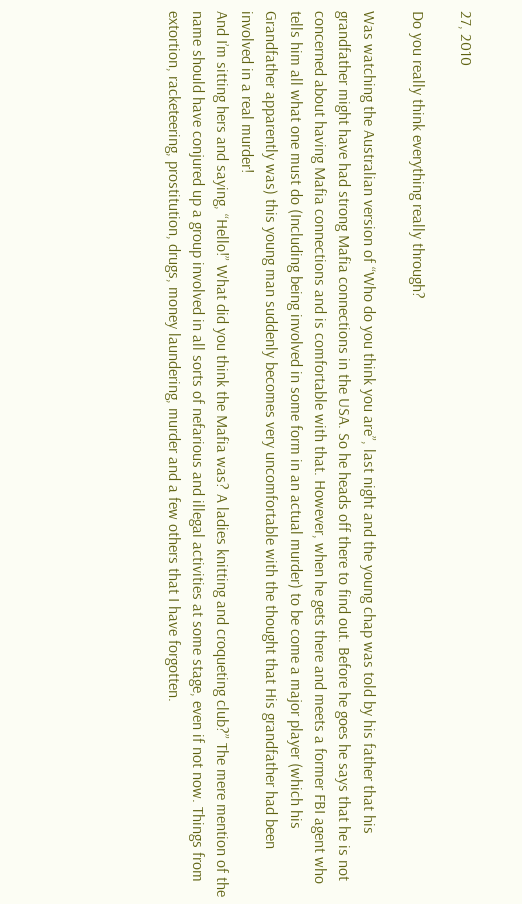27, 2010

Do you really think everything really through?

Was watching the Australian version of “Who do you think you are”, last night and the young chap was told by his father that his grandfather might have had strong Mafia connections in the USA. So he heads off there to find out. Before he goes he says that he is not concerned about having Mafia connections and is comfortable with that. However, when he gets there and meets a former FBI agent who tells him all what one must do (Including being involved in some form in an actual murder) to be come a major player (which his Grandfather apparently was) this young man suddenly becomes very uncomfortable with the thought that His grandfather had been involved in a real murder!
And I’m sitting hers and saying, “Hello!” What did you think the Mafia was? A ladies knitting and croqueting club?” The mere mention of the name should have conjured up a group involved in all sorts of nefarious and illegal activities at some stage, even if not now. Things from extortion, racketeering, prostitution, drugs, money laundering, murder and a few others that I have forgotten.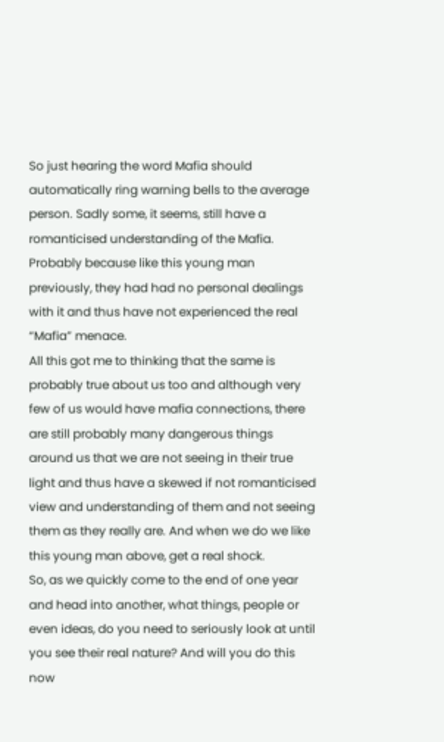So just hearing the word Mafia should automatically ring warning bells to the average person. Sadly some, it seems, still have a romanticised understanding of the Mafia. Probably because like this young man previously, they had had no personal dealings with it and thus have not experienced the real “Mafia” menace.
All this got me to thinking that the same is probably true about us too and although very few of us would have mafia connections, there are still probably many dangerous things around us that we are not seeing in their true light and thus have a skewed if not romanticised view and understanding of them and not seeing them as they really are. And when we do we like this young man above, get a real shock.
So, as we quickly come to the end of one year and head into another, what things, people or even ideas, do you need to seriously look at until you see their real nature? And will you do this now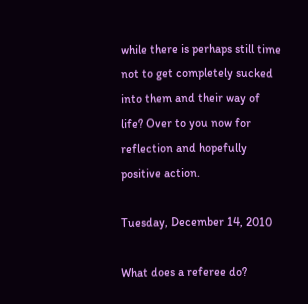while there is perhaps still time not to get completely sucked into them and their way of life? Over to you now for reflection and hopefully positive action.

Tuesday, December 14, 2010

What does a referee do?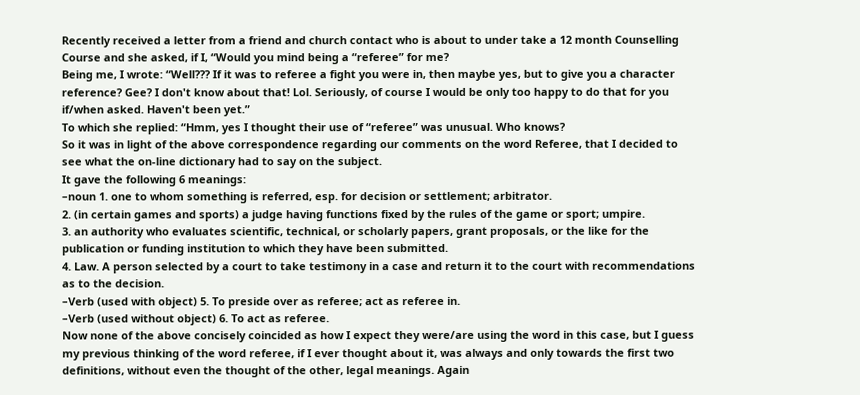Recently received a letter from a friend and church contact who is about to under take a 12 month Counselling Course and she asked, if I, “Would you mind being a “referee” for me?
Being me, I wrote: “Well??? If it was to referee a fight you were in, then maybe yes, but to give you a character reference? Gee? I don't know about that! Lol. Seriously, of course I would be only too happy to do that for you if/when asked. Haven't been yet.”
To which she replied: “Hmm, yes I thought their use of “referee” was unusual. Who knows?
So it was in light of the above correspondence regarding our comments on the word Referee, that I decided to see what the on-line dictionary had to say on the subject.
It gave the following 6 meanings:
–noun 1. one to whom something is referred, esp. for decision or settlement; arbitrator.
2. (in certain games and sports) a judge having functions fixed by the rules of the game or sport; umpire.
3. an authority who evaluates scientific, technical, or scholarly papers, grant proposals, or the like for the publication or funding institution to which they have been submitted.
4. Law. A person selected by a court to take testimony in a case and return it to the court with recommendations as to the decision.
–Verb (used with object) 5. To preside over as referee; act as referee in.
–Verb (used without object) 6. To act as referee.
Now none of the above concisely coincided as how I expect they were/are using the word in this case, but I guess my previous thinking of the word referee, if I ever thought about it, was always and only towards the first two definitions, without even the thought of the other, legal meanings. Again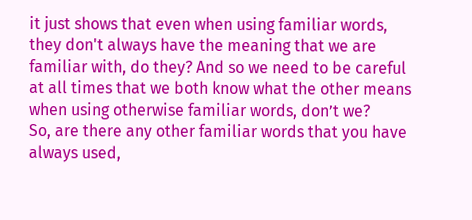it just shows that even when using familiar words, they don't always have the meaning that we are familiar with, do they? And so we need to be careful at all times that we both know what the other means when using otherwise familiar words, don’t we?
So, are there any other familiar words that you have always used,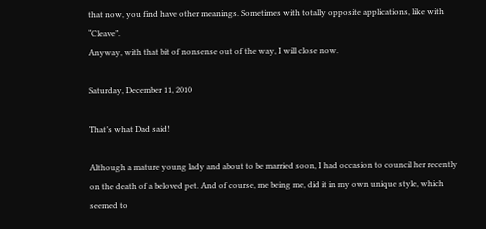that now, you find have other meanings. Sometimes with totally opposite applications, like with “Cleave”.
Anyway, with that bit of nonsense out of the way, I will close now.

Saturday, December 11, 2010

That’s what Dad said!

Although a mature young lady and about to be married soon, I had occasion to council her recently on the death of a beloved pet. And of course, me being me, did it in my own unique style, which seemed to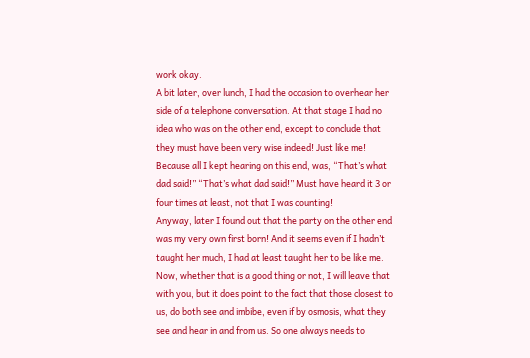work okay.
A bit later, over lunch, I had the occasion to overhear her side of a telephone conversation. At that stage I had no idea who was on the other end, except to conclude that they must have been very wise indeed! Just like me! Because all I kept hearing on this end, was, “That’s what dad said!” “That’s what dad said!” Must have heard it 3 or four times at least, not that I was counting!
Anyway, later I found out that the party on the other end was my very own first born! And it seems even if I hadn’t taught her much, I had at least taught her to be like me.
Now, whether that is a good thing or not, I will leave that with you, but it does point to the fact that those closest to us, do both see and imbibe, even if by osmosis, what they see and hear in and from us. So one always needs to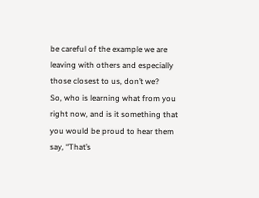be careful of the example we are leaving with others and especially those closest to us, don’t we?
So, who is learning what from you right now, and is it something that you would be proud to hear them say, “That’s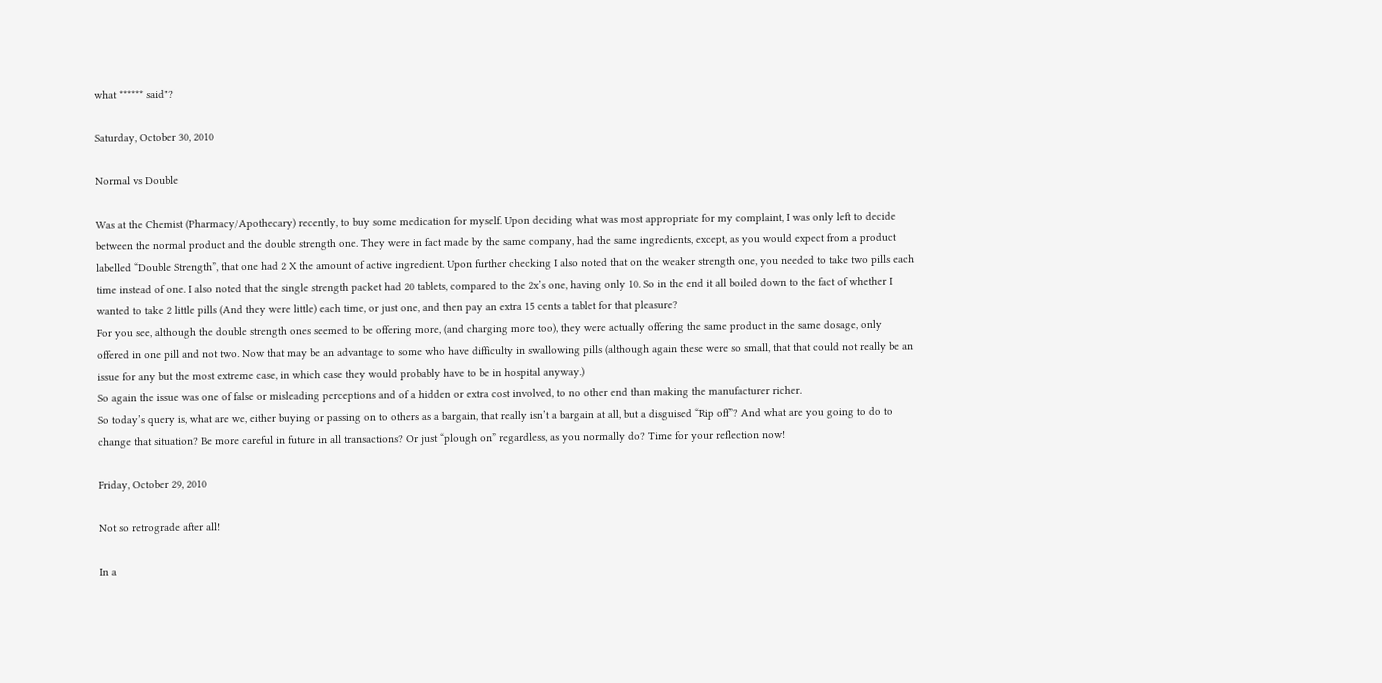what ****** said"?

Saturday, October 30, 2010

Normal vs Double

Was at the Chemist (Pharmacy/Apothecary) recently, to buy some medication for myself. Upon deciding what was most appropriate for my complaint, I was only left to decide between the normal product and the double strength one. They were in fact made by the same company, had the same ingredients, except, as you would expect from a product labelled “Double Strength”, that one had 2 X the amount of active ingredient. Upon further checking I also noted that on the weaker strength one, you needed to take two pills each time instead of one. I also noted that the single strength packet had 20 tablets, compared to the 2x’s one, having only 10. So in the end it all boiled down to the fact of whether I wanted to take 2 little pills (And they were little) each time, or just one, and then pay an extra 15 cents a tablet for that pleasure?
For you see, although the double strength ones seemed to be offering more, (and charging more too), they were actually offering the same product in the same dosage, only offered in one pill and not two. Now that may be an advantage to some who have difficulty in swallowing pills (although again these were so small, that that could not really be an issue for any but the most extreme case, in which case they would probably have to be in hospital anyway.)
So again the issue was one of false or misleading perceptions and of a hidden or extra cost involved, to no other end than making the manufacturer richer.
So today’s query is, what are we, either buying or passing on to others as a bargain, that really isn’t a bargain at all, but a disguised “Rip off”? And what are you going to do to change that situation? Be more careful in future in all transactions? Or just “plough on” regardless, as you normally do? Time for your reflection now!

Friday, October 29, 2010

Not so retrograde after all!

In a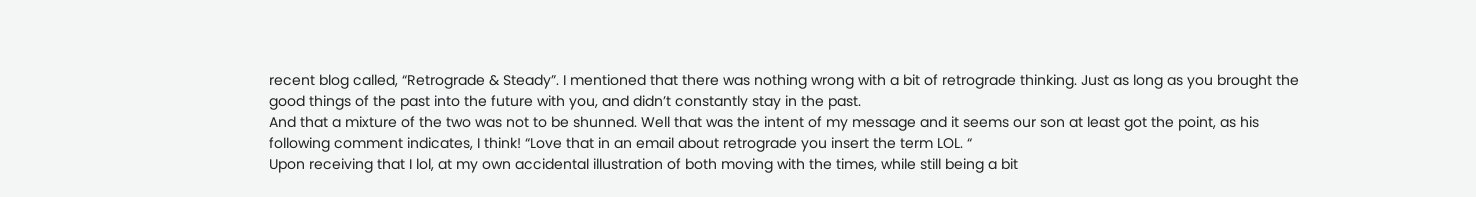recent blog called, “Retrograde & Steady”. I mentioned that there was nothing wrong with a bit of retrograde thinking. Just as long as you brought the good things of the past into the future with you, and didn’t constantly stay in the past.
And that a mixture of the two was not to be shunned. Well that was the intent of my message and it seems our son at least got the point, as his following comment indicates, I think! “Love that in an email about retrograde you insert the term LOL. “
Upon receiving that I lol, at my own accidental illustration of both moving with the times, while still being a bit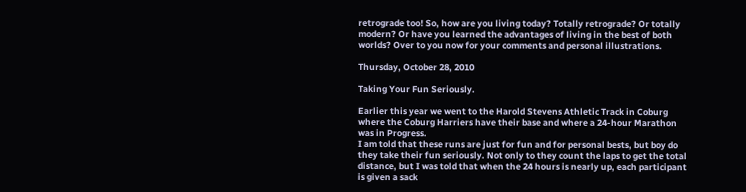retrograde too! So, how are you living today? Totally retrograde? Or totally modern? Or have you learned the advantages of living in the best of both worlds? Over to you now for your comments and personal illustrations.

Thursday, October 28, 2010

Taking Your Fun Seriously.

Earlier this year we went to the Harold Stevens Athletic Track in Coburg where the Coburg Harriers have their base and where a 24-hour Marathon was in Progress.
I am told that these runs are just for fun and for personal bests, but boy do they take their fun seriously. Not only to they count the laps to get the total distance, but I was told that when the 24 hours is nearly up, each participant is given a sack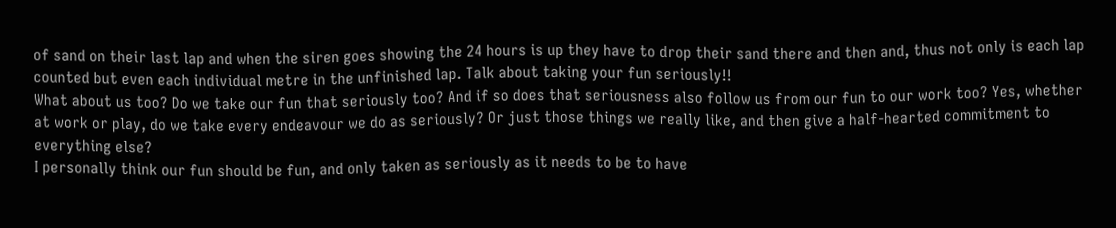of sand on their last lap and when the siren goes showing the 24 hours is up they have to drop their sand there and then and, thus not only is each lap counted but even each individual metre in the unfinished lap. Talk about taking your fun seriously!!
What about us too? Do we take our fun that seriously too? And if so does that seriousness also follow us from our fun to our work too? Yes, whether at work or play, do we take every endeavour we do as seriously? Or just those things we really like, and then give a half-hearted commitment to everything else?
I personally think our fun should be fun, and only taken as seriously as it needs to be to have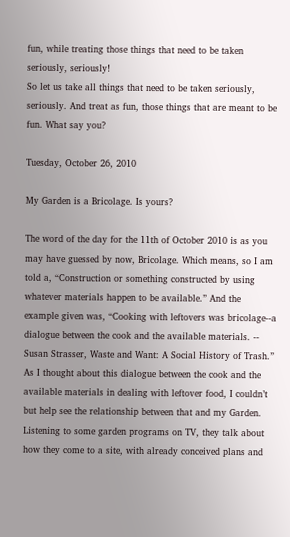fun, while treating those things that need to be taken seriously, seriously!
So let us take all things that need to be taken seriously, seriously. And treat as fun, those things that are meant to be fun. What say you?

Tuesday, October 26, 2010

My Garden is a Bricolage. Is yours?

The word of the day for the 11th of October 2010 is as you may have guessed by now, Bricolage. Which means, so I am told a, “Construction or something constructed by using whatever materials happen to be available.” And the example given was, “Cooking with leftovers was bricolage--a dialogue between the cook and the available materials. -- Susan Strasser, Waste and Want: A Social History of Trash.”
As I thought about this dialogue between the cook and the available materials in dealing with leftover food, I couldn’t but help see the relationship between that and my Garden.
Listening to some garden programs on TV, they talk about how they come to a site, with already conceived plans and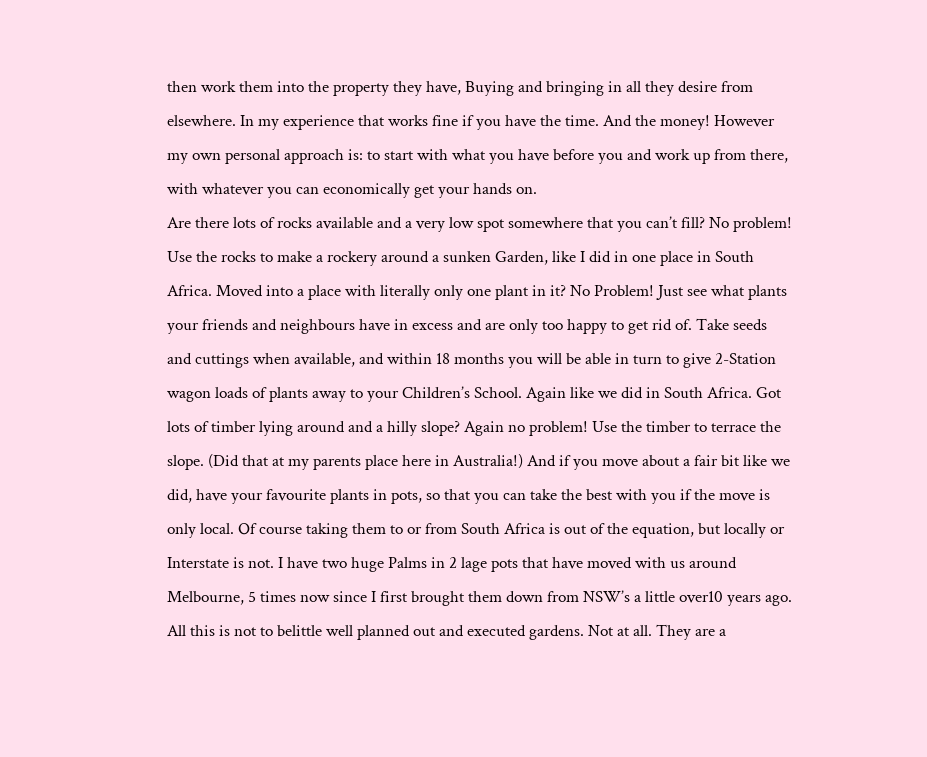then work them into the property they have, Buying and bringing in all they desire from elsewhere. In my experience that works fine if you have the time. And the money! However my own personal approach is: to start with what you have before you and work up from there, with whatever you can economically get your hands on.
Are there lots of rocks available and a very low spot somewhere that you can’t fill? No problem! Use the rocks to make a rockery around a sunken Garden, like I did in one place in South Africa. Moved into a place with literally only one plant in it? No Problem! Just see what plants your friends and neighbours have in excess and are only too happy to get rid of. Take seeds and cuttings when available, and within 18 months you will be able in turn to give 2-Station wagon loads of plants away to your Children’s School. Again like we did in South Africa. Got lots of timber lying around and a hilly slope? Again no problem! Use the timber to terrace the slope. (Did that at my parents place here in Australia!) And if you move about a fair bit like we did, have your favourite plants in pots, so that you can take the best with you if the move is only local. Of course taking them to or from South Africa is out of the equation, but locally or Interstate is not. I have two huge Palms in 2 lage pots that have moved with us around Melbourne, 5 times now since I first brought them down from NSW’s a little over10 years ago.
All this is not to belittle well planned out and executed gardens. Not at all. They are a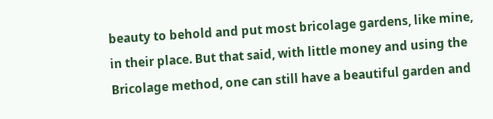beauty to behold and put most bricolage gardens, like mine, in their place. But that said, with little money and using the Bricolage method, one can still have a beautiful garden and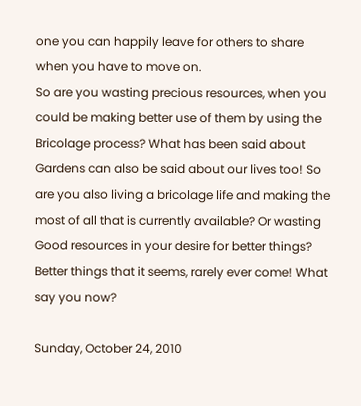one you can happily leave for others to share when you have to move on.
So are you wasting precious resources, when you could be making better use of them by using the Bricolage process? What has been said about Gardens can also be said about our lives too! So are you also living a bricolage life and making the most of all that is currently available? Or wasting Good resources in your desire for better things? Better things that it seems, rarely ever come! What say you now?

Sunday, October 24, 2010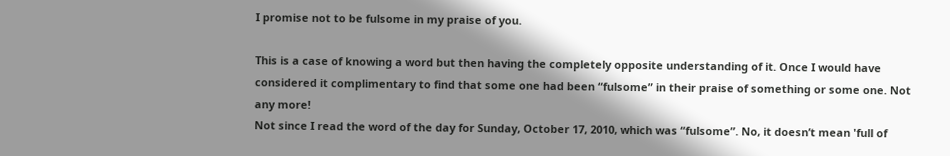I promise not to be fulsome in my praise of you.

This is a case of knowing a word but then having the completely opposite understanding of it. Once I would have considered it complimentary to find that some one had been “fulsome” in their praise of something or some one. Not any more!
Not since I read the word of the day for Sunday, October 17, 2010, which was “fulsome”. No, it doesn’t mean 'full of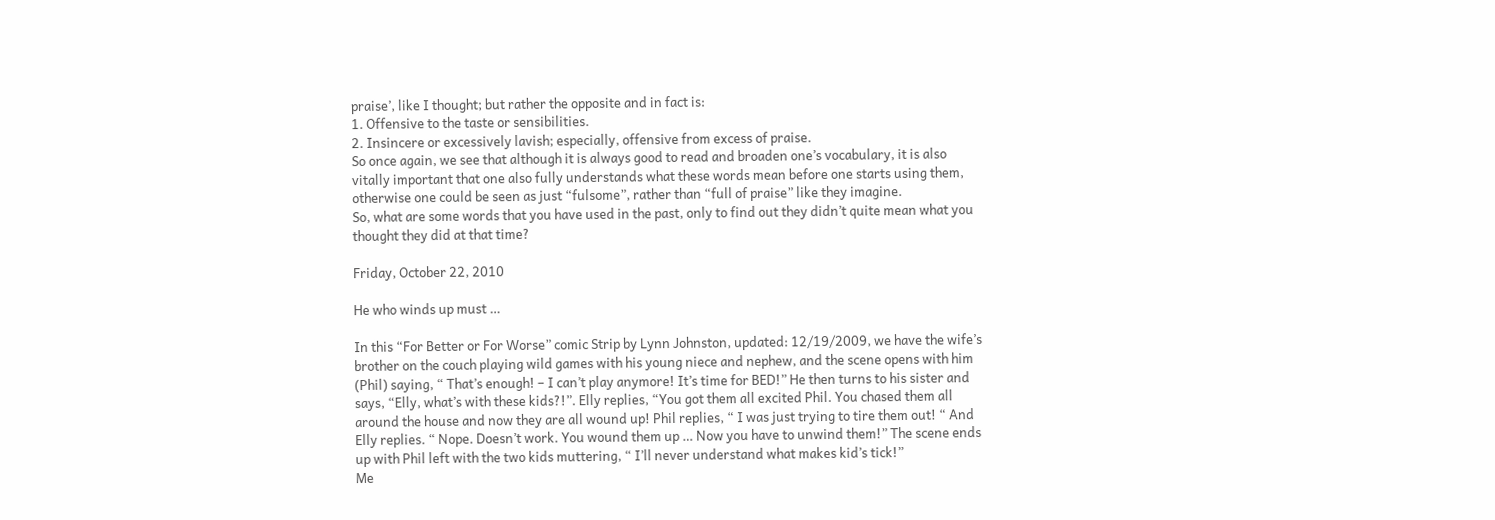praise’, like I thought; but rather the opposite and in fact is:
1. Offensive to the taste or sensibilities.
2. Insincere or excessively lavish; especially, offensive from excess of praise.
So once again, we see that although it is always good to read and broaden one’s vocabulary, it is also vitally important that one also fully understands what these words mean before one starts using them, otherwise one could be seen as just “fulsome”, rather than “full of praise” like they imagine.
So, what are some words that you have used in the past, only to find out they didn’t quite mean what you thought they did at that time?

Friday, October 22, 2010

He who winds up must …

In this “For Better or For Worse” comic Strip by Lynn Johnston, updated: 12/19/2009, we have the wife’s brother on the couch playing wild games with his young niece and nephew, and the scene opens with him (Phil) saying, “ That’s enough! – I can’t play anymore! It’s time for BED!” He then turns to his sister and says, “Elly, what’s with these kids?!”. Elly replies, “You got them all excited Phil. You chased them all around the house and now they are all wound up! Phil replies, “ I was just trying to tire them out! “ And Elly replies. “ Nope. Doesn’t work. You wound them up … Now you have to unwind them!” The scene ends up with Phil left with the two kids muttering, “ I’ll never understand what makes kid’s tick!”
Me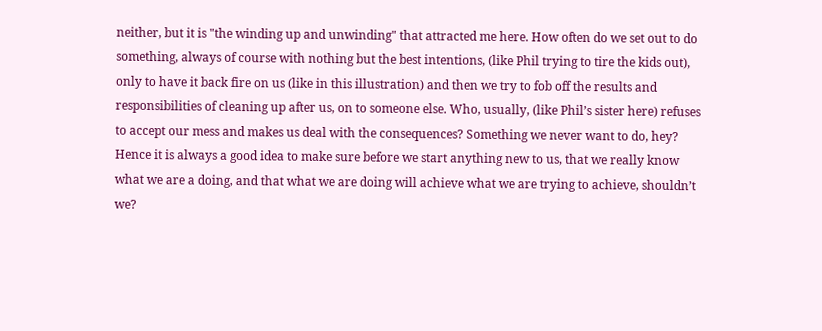neither, but it is "the winding up and unwinding" that attracted me here. How often do we set out to do something, always of course with nothing but the best intentions, (like Phil trying to tire the kids out), only to have it back fire on us (like in this illustration) and then we try to fob off the results and responsibilities of cleaning up after us, on to someone else. Who, usually, (like Phil’s sister here) refuses to accept our mess and makes us deal with the consequences? Something we never want to do, hey? Hence it is always a good idea to make sure before we start anything new to us, that we really know what we are a doing, and that what we are doing will achieve what we are trying to achieve, shouldn’t we?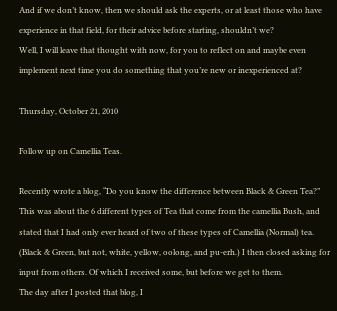And if we don’t know, then we should ask the experts, or at least those who have experience in that field, for their advice before starting, shouldn’t we?
Well, I will leave that thought with now, for you to reflect on and maybe even implement next time you do something that you’re new or inexperienced at?

Thursday, October 21, 2010

Follow up on Camellia Teas.

Recently wrote a blog, “Do you know the difference between Black & Green Tea?” This was about the 6 different types of Tea that come from the camellia Bush, and stated that I had only ever heard of two of these types of Camellia (Normal) tea. (Black & Green, but not, white, yellow, oolong, and pu-erh.) I then closed asking for input from others. Of which I received some, but before we get to them.
The day after I posted that blog, I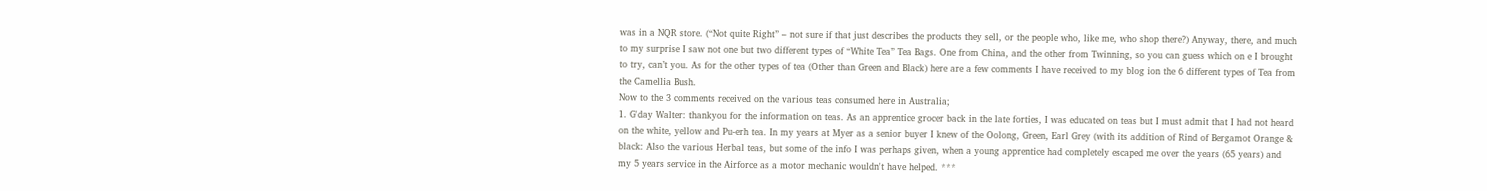was in a NQR store. (“Not quite Right” – not sure if that just describes the products they sell, or the people who, like me, who shop there?) Anyway, there, and much to my surprise I saw not one but two different types of “White Tea” Tea Bags. One from China, and the other from Twinning, so you can guess which on e I brought to try, can’t you. As for the other types of tea (Other than Green and Black) here are a few comments I have received to my blog ion the 6 different types of Tea from the Camellia Bush.
Now to the 3 comments received on the various teas consumed here in Australia;
1. G'day Walter: thankyou for the information on teas. As an apprentice grocer back in the late forties, I was educated on teas but I must admit that I had not heard on the white, yellow and Pu-erh tea. In my years at Myer as a senior buyer I knew of the Oolong, Green, Earl Grey (with its addition of Rind of Bergamot Orange & black: Also the various Herbal teas, but some of the info I was perhaps given, when a young apprentice had completely escaped me over the years (65 years) and my 5 years service in the Airforce as a motor mechanic wouldn't have helped. ***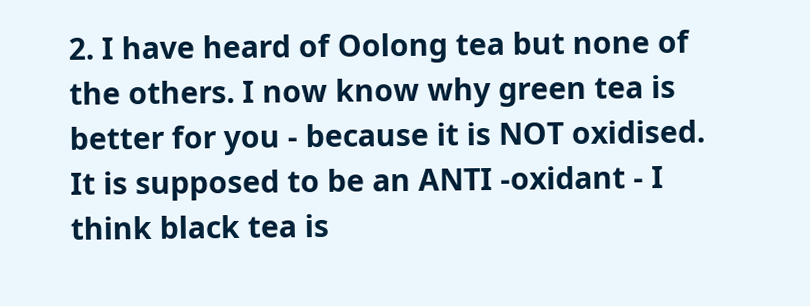2. I have heard of Oolong tea but none of the others. I now know why green tea is better for you - because it is NOT oxidised. It is supposed to be an ANTI -oxidant - I think black tea is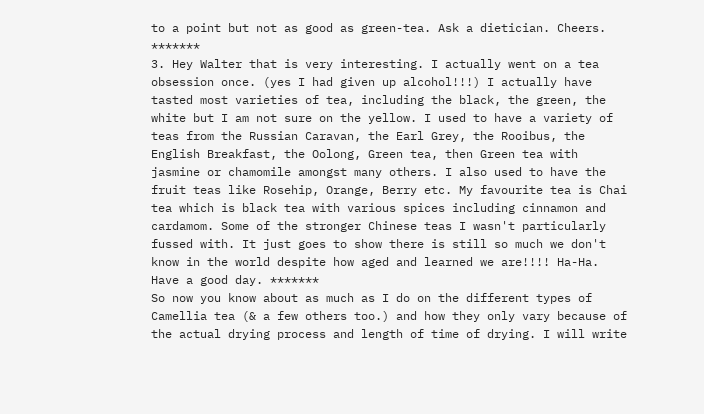to a point but not as good as green-tea. Ask a dietician. Cheers. *******
3. Hey Walter that is very interesting. I actually went on a tea obsession once. (yes I had given up alcohol!!!) I actually have tasted most varieties of tea, including the black, the green, the white but I am not sure on the yellow. I used to have a variety of teas from the Russian Caravan, the Earl Grey, the Rooibus, the English Breakfast, the Oolong, Green tea, then Green tea with jasmine or chamomile amongst many others. I also used to have the fruit teas like Rosehip, Orange, Berry etc. My favourite tea is Chai tea which is black tea with various spices including cinnamon and cardamom. Some of the stronger Chinese teas I wasn't particularly fussed with. It just goes to show there is still so much we don't know in the world despite how aged and learned we are!!!! Ha-Ha. Have a good day. *******
So now you know about as much as I do on the different types of Camellia tea (& a few others too.) and how they only vary because of the actual drying process and length of time of drying. I will write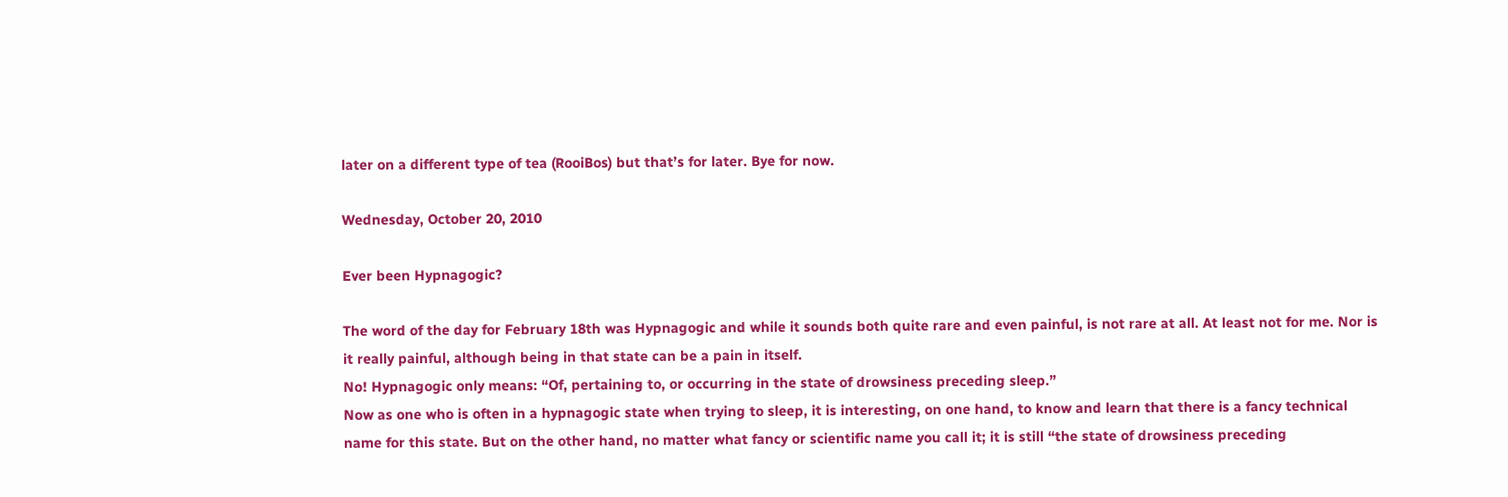later on a different type of tea (RooiBos) but that’s for later. Bye for now.

Wednesday, October 20, 2010

Ever been Hypnagogic?

The word of the day for February 18th was Hypnagogic and while it sounds both quite rare and even painful, is not rare at all. At least not for me. Nor is it really painful, although being in that state can be a pain in itself.
No! Hypnagogic only means: “Of, pertaining to, or occurring in the state of drowsiness preceding sleep.”
Now as one who is often in a hypnagogic state when trying to sleep, it is interesting, on one hand, to know and learn that there is a fancy technical name for this state. But on the other hand, no matter what fancy or scientific name you call it; it is still “the state of drowsiness preceding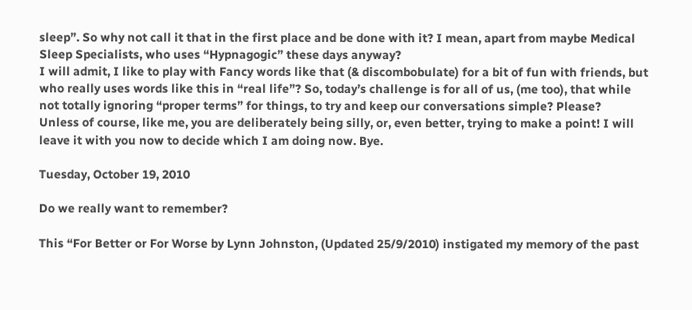sleep”. So why not call it that in the first place and be done with it? I mean, apart from maybe Medical Sleep Specialists, who uses “Hypnagogic” these days anyway?
I will admit, I like to play with Fancy words like that (& discombobulate) for a bit of fun with friends, but who really uses words like this in “real life”? So, today’s challenge is for all of us, (me too), that while not totally ignoring “proper terms” for things, to try and keep our conversations simple? Please?
Unless of course, like me, you are deliberately being silly, or, even better, trying to make a point! I will leave it with you now to decide which I am doing now. Bye.

Tuesday, October 19, 2010

Do we really want to remember?

This “For Better or For Worse by Lynn Johnston, (Updated 25/9/2010) instigated my memory of the past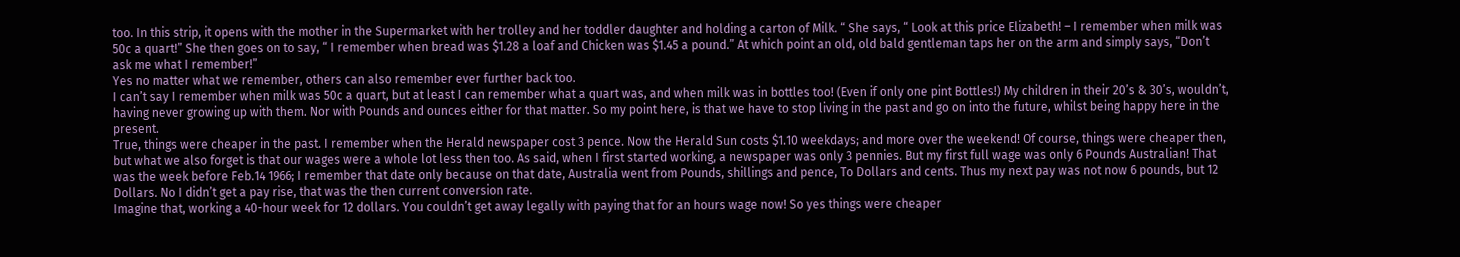too. In this strip, it opens with the mother in the Supermarket with her trolley and her toddler daughter and holding a carton of Milk. “ She says, “ Look at this price Elizabeth! – I remember when milk was 50c a quart!” She then goes on to say, “ I remember when bread was $1.28 a loaf and Chicken was $1.45 a pound.” At which point an old, old bald gentleman taps her on the arm and simply says, “Don’t ask me what I remember!”
Yes no matter what we remember, others can also remember ever further back too.
I can’t say I remember when milk was 50c a quart, but at least I can remember what a quart was, and when milk was in bottles too! (Even if only one pint Bottles!) My children in their 20’s & 30’s, wouldn’t, having never growing up with them. Nor with Pounds and ounces either for that matter. So my point here, is that we have to stop living in the past and go on into the future, whilst being happy here in the present.
True, things were cheaper in the past. I remember when the Herald newspaper cost 3 pence. Now the Herald Sun costs $1.10 weekdays; and more over the weekend! Of course, things were cheaper then, but what we also forget is that our wages were a whole lot less then too. As said, when I first started working, a newspaper was only 3 pennies. But my first full wage was only 6 Pounds Australian! That was the week before Feb.14 1966; I remember that date only because on that date, Australia went from Pounds, shillings and pence, To Dollars and cents. Thus my next pay was not now 6 pounds, but 12 Dollars. No I didn’t get a pay rise, that was the then current conversion rate.
Imagine that, working a 40-hour week for 12 dollars. You couldn’t get away legally with paying that for an hours wage now! So yes things were cheaper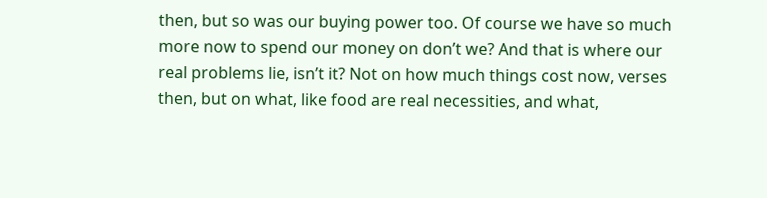then, but so was our buying power too. Of course we have so much more now to spend our money on don’t we? And that is where our real problems lie, isn’t it? Not on how much things cost now, verses then, but on what, like food are real necessities, and what,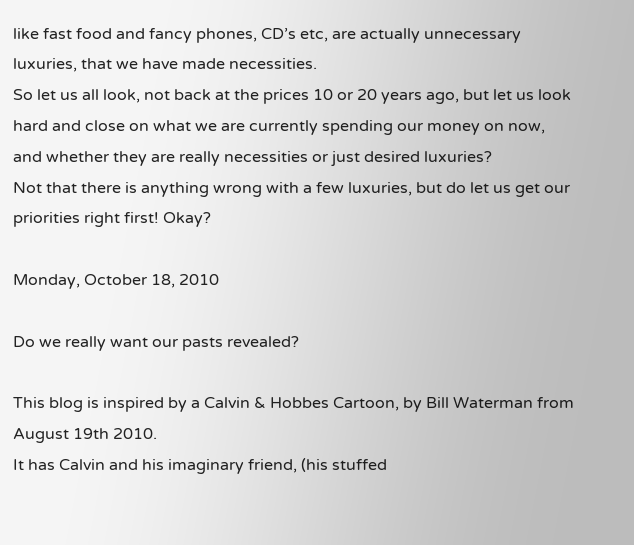like fast food and fancy phones, CD’s etc, are actually unnecessary luxuries, that we have made necessities.
So let us all look, not back at the prices 10 or 20 years ago, but let us look hard and close on what we are currently spending our money on now, and whether they are really necessities or just desired luxuries?
Not that there is anything wrong with a few luxuries, but do let us get our priorities right first! Okay?

Monday, October 18, 2010

Do we really want our pasts revealed?

This blog is inspired by a Calvin & Hobbes Cartoon, by Bill Waterman from August 19th 2010.
It has Calvin and his imaginary friend, (his stuffed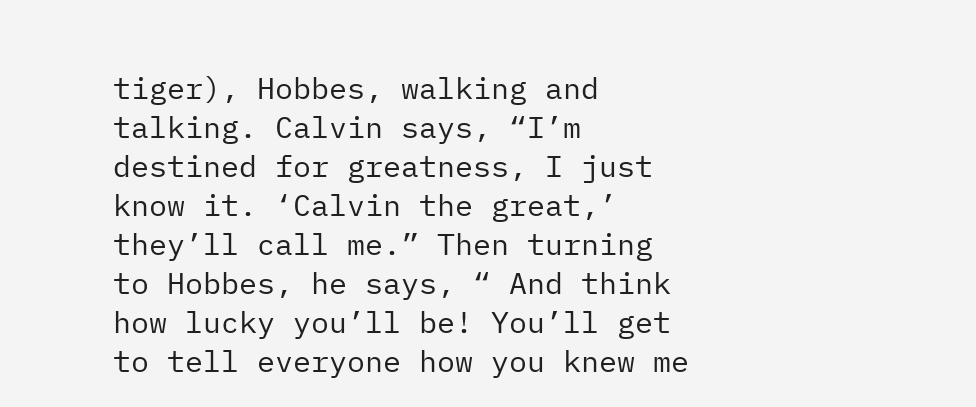tiger), Hobbes, walking and talking. Calvin says, “I’m destined for greatness, I just know it. ‘Calvin the great,’ they’ll call me.” Then turning to Hobbes, he says, “ And think how lucky you’ll be! You’ll get to tell everyone how you knew me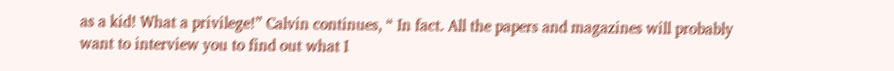as a kid! What a privilege!” Calvin continues, “ In fact. All the papers and magazines will probably want to interview you to find out what I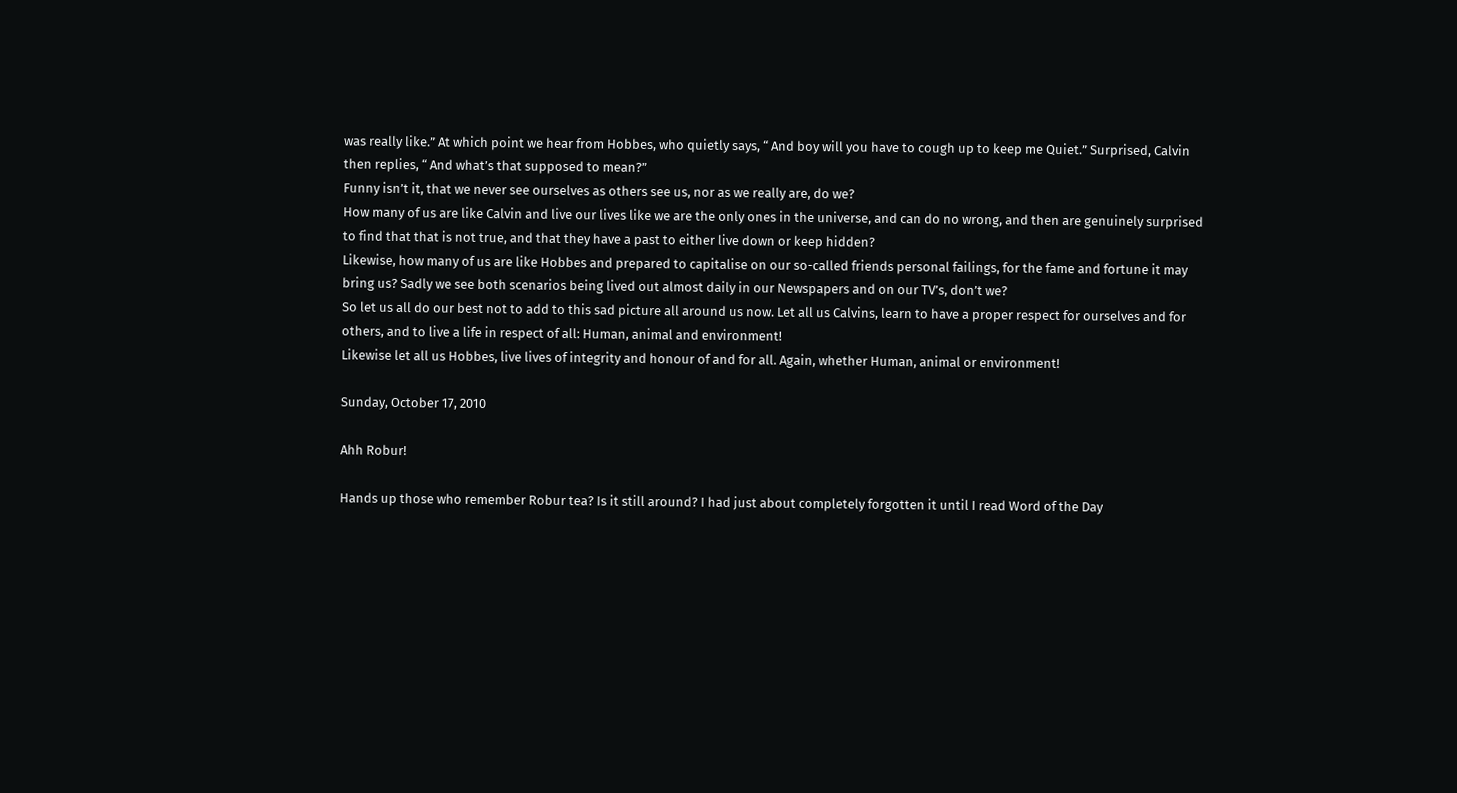was really like.” At which point we hear from Hobbes, who quietly says, “ And boy will you have to cough up to keep me Quiet.” Surprised, Calvin then replies, “ And what’s that supposed to mean?”
Funny isn’t it, that we never see ourselves as others see us, nor as we really are, do we?
How many of us are like Calvin and live our lives like we are the only ones in the universe, and can do no wrong, and then are genuinely surprised to find that that is not true, and that they have a past to either live down or keep hidden?
Likewise, how many of us are like Hobbes and prepared to capitalise on our so-called friends personal failings, for the fame and fortune it may bring us? Sadly we see both scenarios being lived out almost daily in our Newspapers and on our TV’s, don’t we?
So let us all do our best not to add to this sad picture all around us now. Let all us Calvins, learn to have a proper respect for ourselves and for others, and to live a life in respect of all: Human, animal and environment!
Likewise let all us Hobbes, live lives of integrity and honour of and for all. Again, whether Human, animal or environment!

Sunday, October 17, 2010

Ahh Robur!

Hands up those who remember Robur tea? Is it still around? I had just about completely forgotten it until I read Word of the Day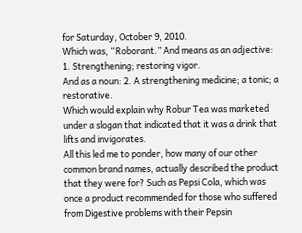for Saturday, October 9, 2010.
Which was, “Roborant.” And means as an adjective: 1. Strengthening; restoring vigor.
And as a noun: 2. A strengthening medicine; a tonic; a restorative.
Which would explain why Robur Tea was marketed under a slogan that indicated that it was a drink that lifts and invigorates.
All this led me to ponder, how many of our other common brand names, actually described the product that they were for? Such as Pepsi Cola, which was once a product recommended for those who suffered from Digestive problems with their Pepsin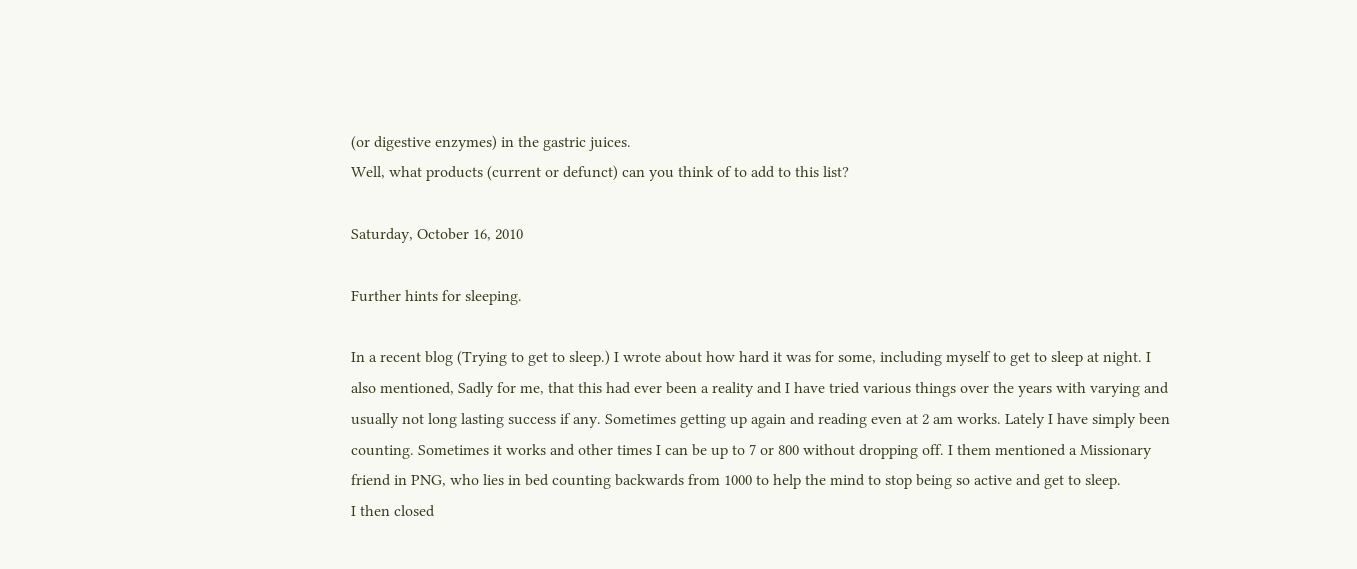(or digestive enzymes) in the gastric juices.
Well, what products (current or defunct) can you think of to add to this list?

Saturday, October 16, 2010

Further hints for sleeping.

In a recent blog (Trying to get to sleep.) I wrote about how hard it was for some, including myself to get to sleep at night. I also mentioned, Sadly for me, that this had ever been a reality and I have tried various things over the years with varying and usually not long lasting success if any. Sometimes getting up again and reading even at 2 am works. Lately I have simply been counting. Sometimes it works and other times I can be up to 7 or 800 without dropping off. I them mentioned a Missionary friend in PNG, who lies in bed counting backwards from 1000 to help the mind to stop being so active and get to sleep.
I then closed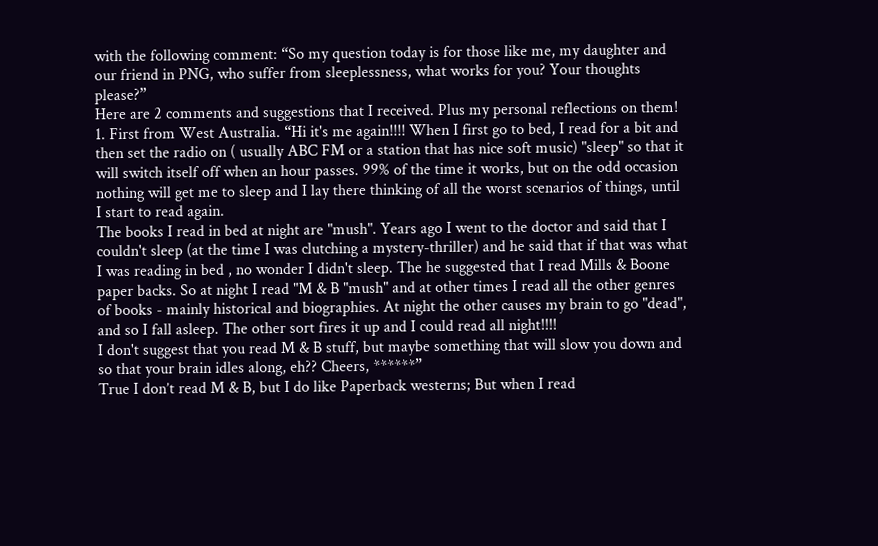with the following comment: “So my question today is for those like me, my daughter and our friend in PNG, who suffer from sleeplessness, what works for you? Your thoughts please?”
Here are 2 comments and suggestions that I received. Plus my personal reflections on them! 1. First from West Australia. “Hi it's me again!!!! When I first go to bed, I read for a bit and then set the radio on ( usually ABC FM or a station that has nice soft music) "sleep" so that it will switch itself off when an hour passes. 99% of the time it works, but on the odd occasion nothing will get me to sleep and I lay there thinking of all the worst scenarios of things, until I start to read again.
The books I read in bed at night are "mush". Years ago I went to the doctor and said that I couldn't sleep (at the time I was clutching a mystery-thriller) and he said that if that was what I was reading in bed , no wonder I didn't sleep. The he suggested that I read Mills & Boone paper backs. So at night I read "M & B "mush" and at other times I read all the other genres of books - mainly historical and biographies. At night the other causes my brain to go "dead", and so I fall asleep. The other sort fires it up and I could read all night!!!!
I don't suggest that you read M & B stuff, but maybe something that will slow you down and so that your brain idles along, eh?? Cheers, ******”
True I don’t read M & B, but I do like Paperback westerns; But when I read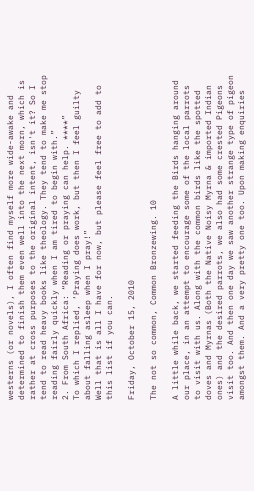westerns (or novels), I often find myself more wide-awake and determined to finish them even well into the next morn, which is rather at cross purposes to the original intent, isn't it? So I tend to read heavy books like theology. They tend to make me stop reading fairly quickly when I am tired to begin with.”
2. From South Africa: “Reading or praying can help. ****”
To which I replied, ‘Praying does work, but then I feel guilty about falling asleep when I pray!”
Well that is all I have for now, but please feel free to add to this list if you can.

Friday, October 15, 2010

The not so common, Common Bronzewing. 10

A little while back, we started feeding the Birds hanging around our place, in an attempt to encourage some of the local parrots to visit with us. Along with the common birds like the spotted doves and Myrnas (Both the Native Noisy Myrna & imported Indian ones) and the desired parrots, we also had some crested Pigeons visit too. And then one day we saw another strange type of pigeon amongst them. And a very pretty one too. Upon making enquiries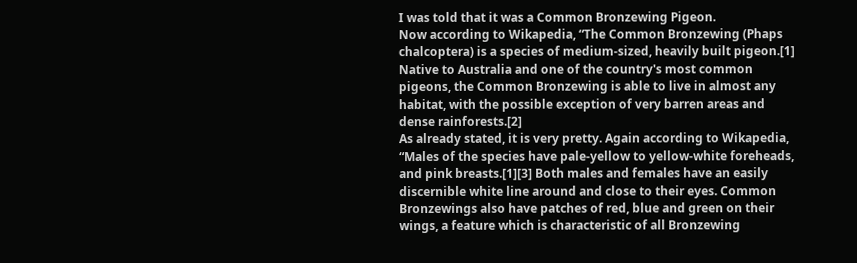I was told that it was a Common Bronzewing Pigeon.
Now according to Wikapedia, “The Common Bronzewing (Phaps chalcoptera) is a species of medium-sized, heavily built pigeon.[1] Native to Australia and one of the country's most common pigeons, the Common Bronzewing is able to live in almost any habitat, with the possible exception of very barren areas and dense rainforests.[2]
As already stated, it is very pretty. Again according to Wikapedia, “Males of the species have pale-yellow to yellow-white foreheads, and pink breasts.[1][3] Both males and females have an easily discernible white line around and close to their eyes. Common Bronzewings also have patches of red, blue and green on their wings, a feature which is characteristic of all Bronzewing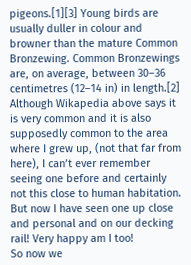pigeons.[1][3] Young birds are usually duller in colour and browner than the mature Common Bronzewing. Common Bronzewings are, on average, between 30–36 centimetres (12–14 in) in length.[2]
Although Wikapedia above says it is very common and it is also supposedly common to the area where I grew up, (not that far from here), I can’t ever remember seeing one before and certainly not this close to human habitation. But now I have seen one up close and personal and on our decking rail! Very happy am I too!
So now we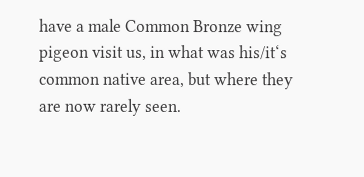have a male Common Bronze wing pigeon visit us, in what was his/it‘s common native area, but where they are now rarely seen.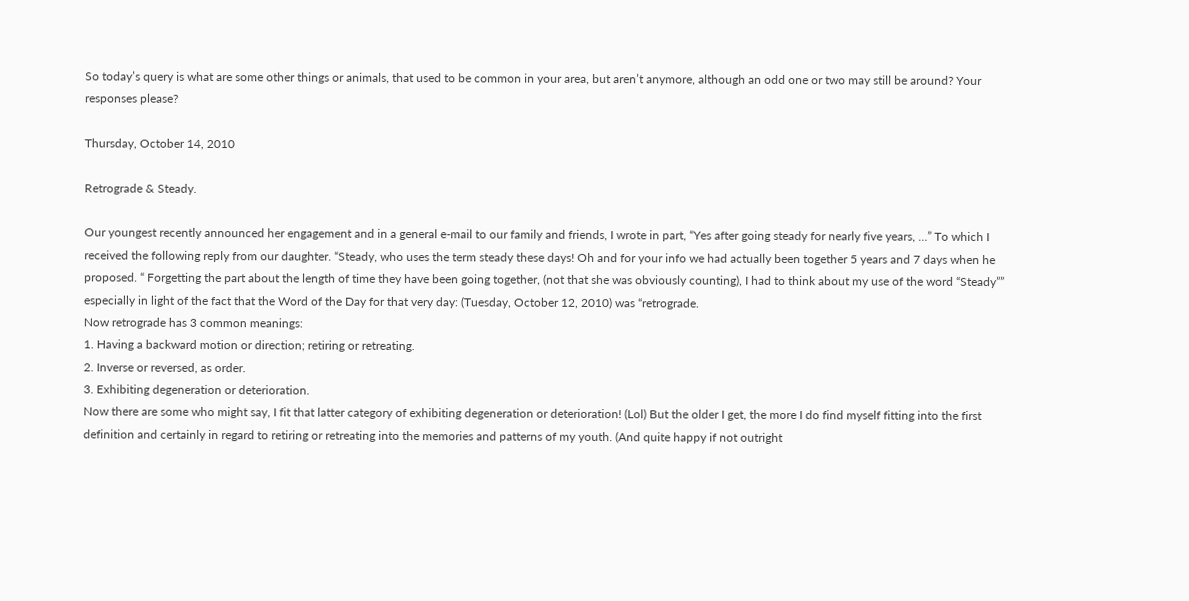So today’s query is what are some other things or animals, that used to be common in your area, but aren’t anymore, although an odd one or two may still be around? Your responses please?

Thursday, October 14, 2010

Retrograde & Steady.

Our youngest recently announced her engagement and in a general e-mail to our family and friends, I wrote in part, “Yes after going steady for nearly five years, …” To which I received the following reply from our daughter. “Steady, who uses the term steady these days! Oh and for your info we had actually been together 5 years and 7 days when he proposed. “ Forgetting the part about the length of time they have been going together, (not that she was obviously counting), I had to think about my use of the word “Steady”” especially in light of the fact that the Word of the Day for that very day: (Tuesday, October 12, 2010) was “retrograde.
Now retrograde has 3 common meanings:
1. Having a backward motion or direction; retiring or retreating.
2. Inverse or reversed, as order.
3. Exhibiting degeneration or deterioration.
Now there are some who might say, I fit that latter category of exhibiting degeneration or deterioration! (Lol) But the older I get, the more I do find myself fitting into the first definition and certainly in regard to retiring or retreating into the memories and patterns of my youth. (And quite happy if not outright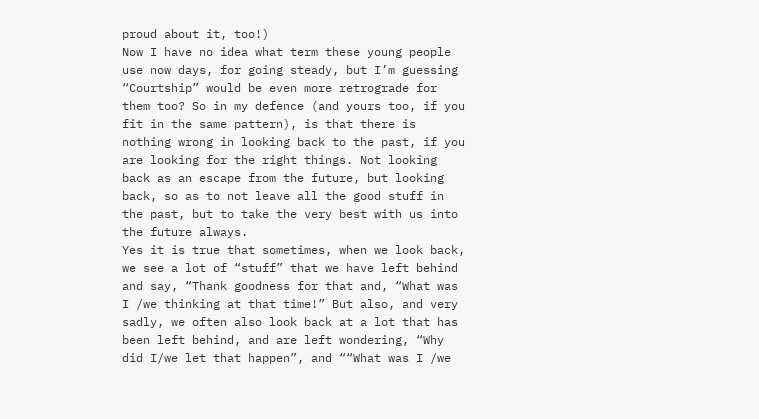proud about it, too!)
Now I have no idea what term these young people use now days, for going steady, but I’m guessing “Courtship” would be even more retrograde for them too? So in my defence (and yours too, if you fit in the same pattern), is that there is nothing wrong in looking back to the past, if you are looking for the right things. Not looking back as an escape from the future, but looking back, so as to not leave all the good stuff in the past, but to take the very best with us into the future always.
Yes it is true that sometimes, when we look back, we see a lot of “stuff” that we have left behind and say, “Thank goodness for that and, “What was I /we thinking at that time!” But also, and very sadly, we often also look back at a lot that has been left behind, and are left wondering, “Why did I/we let that happen”, and ““What was I /we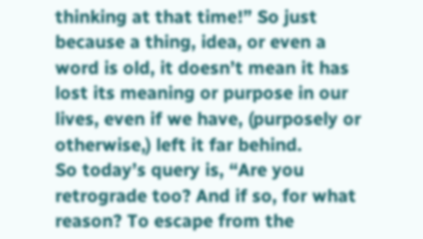thinking at that time!” So just because a thing, idea, or even a word is old, it doesn’t mean it has lost its meaning or purpose in our lives, even if we have, (purposely or otherwise,) left it far behind.
So today’s query is, “Are you retrograde too? And if so, for what reason? To escape from the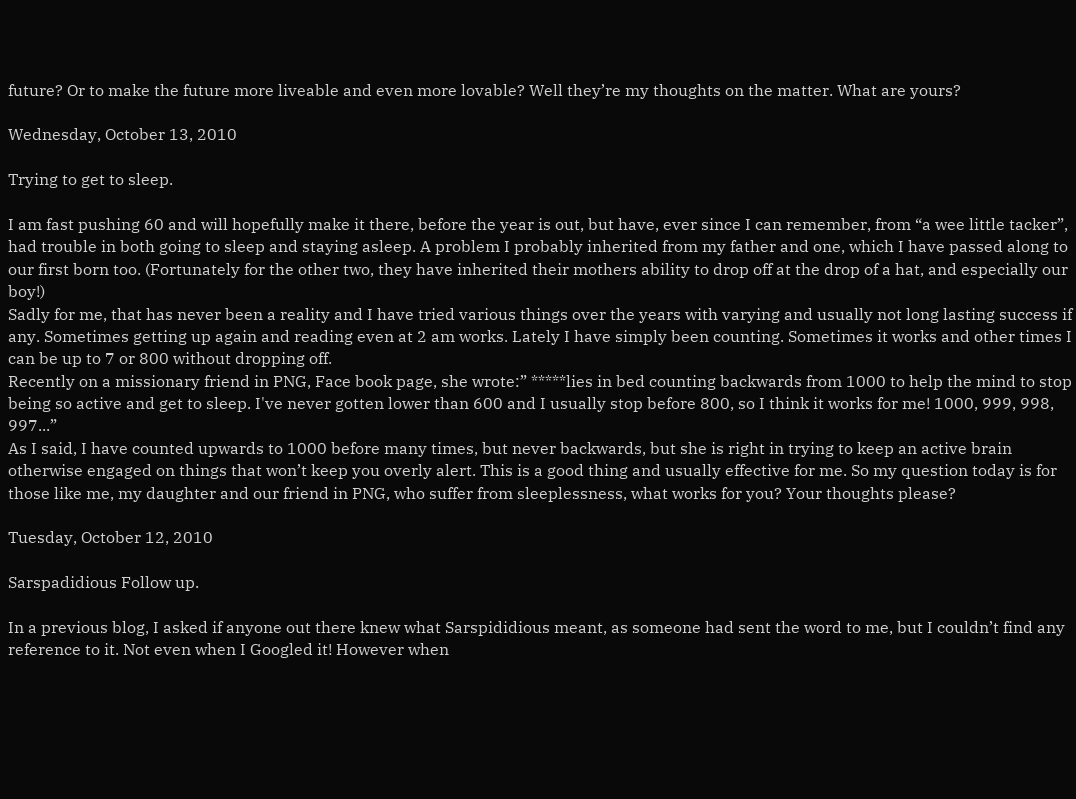future? Or to make the future more liveable and even more lovable? Well they’re my thoughts on the matter. What are yours?

Wednesday, October 13, 2010

Trying to get to sleep.

I am fast pushing 60 and will hopefully make it there, before the year is out, but have, ever since I can remember, from “a wee little tacker”, had trouble in both going to sleep and staying asleep. A problem I probably inherited from my father and one, which I have passed along to our first born too. (Fortunately for the other two, they have inherited their mothers ability to drop off at the drop of a hat, and especially our boy!)
Sadly for me, that has never been a reality and I have tried various things over the years with varying and usually not long lasting success if any. Sometimes getting up again and reading even at 2 am works. Lately I have simply been counting. Sometimes it works and other times I can be up to 7 or 800 without dropping off.
Recently on a missionary friend in PNG, Face book page, she wrote:” *****lies in bed counting backwards from 1000 to help the mind to stop being so active and get to sleep. I've never gotten lower than 600 and I usually stop before 800, so I think it works for me! 1000, 999, 998, 997...”
As I said, I have counted upwards to 1000 before many times, but never backwards, but she is right in trying to keep an active brain otherwise engaged on things that won’t keep you overly alert. This is a good thing and usually effective for me. So my question today is for those like me, my daughter and our friend in PNG, who suffer from sleeplessness, what works for you? Your thoughts please?

Tuesday, October 12, 2010

Sarspadidious Follow up.

In a previous blog, I asked if anyone out there knew what Sarspididious meant, as someone had sent the word to me, but I couldn’t find any reference to it. Not even when I Googled it! However when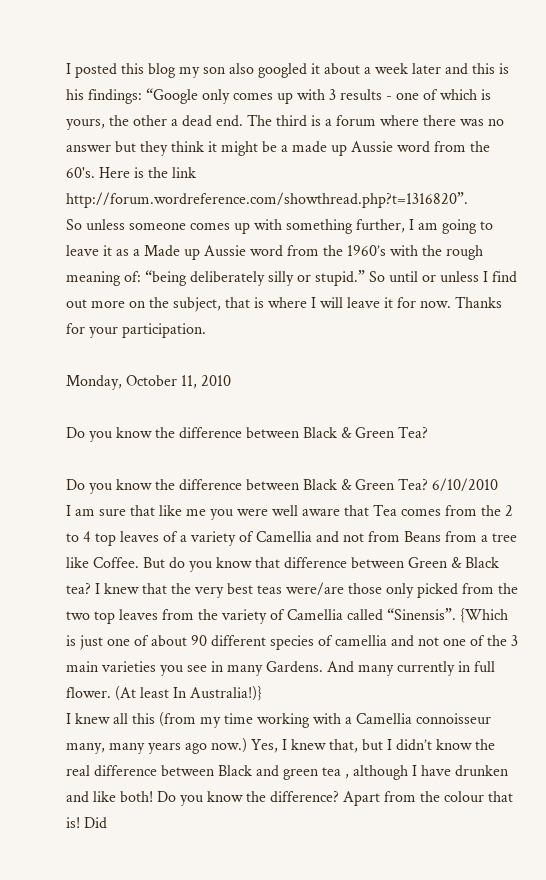I posted this blog my son also googled it about a week later and this is his findings: “Google only comes up with 3 results - one of which is yours, the other a dead end. The third is a forum where there was no answer but they think it might be a made up Aussie word from the 60's. Here is the link http://forum.wordreference.com/showthread.php?t=1316820”.
So unless someone comes up with something further, I am going to leave it as a Made up Aussie word from the 1960’s with the rough meaning of: “being deliberately silly or stupid.” So until or unless I find out more on the subject, that is where I will leave it for now. Thanks for your participation.

Monday, October 11, 2010

Do you know the difference between Black & Green Tea?

Do you know the difference between Black & Green Tea? 6/10/2010
I am sure that like me you were well aware that Tea comes from the 2 to 4 top leaves of a variety of Camellia and not from Beans from a tree like Coffee. But do you know that difference between Green & Black tea? I knew that the very best teas were/are those only picked from the two top leaves from the variety of Camellia called “Sinensis”. {Which is just one of about 90 different species of camellia and not one of the 3 main varieties you see in many Gardens. And many currently in full flower. (At least In Australia!)}
I knew all this (from my time working with a Camellia connoisseur many, many years ago now.) Yes, I knew that, but I didn’t know the real difference between Black and green tea , although I have drunken and like both! Do you know the difference? Apart from the colour that is! Did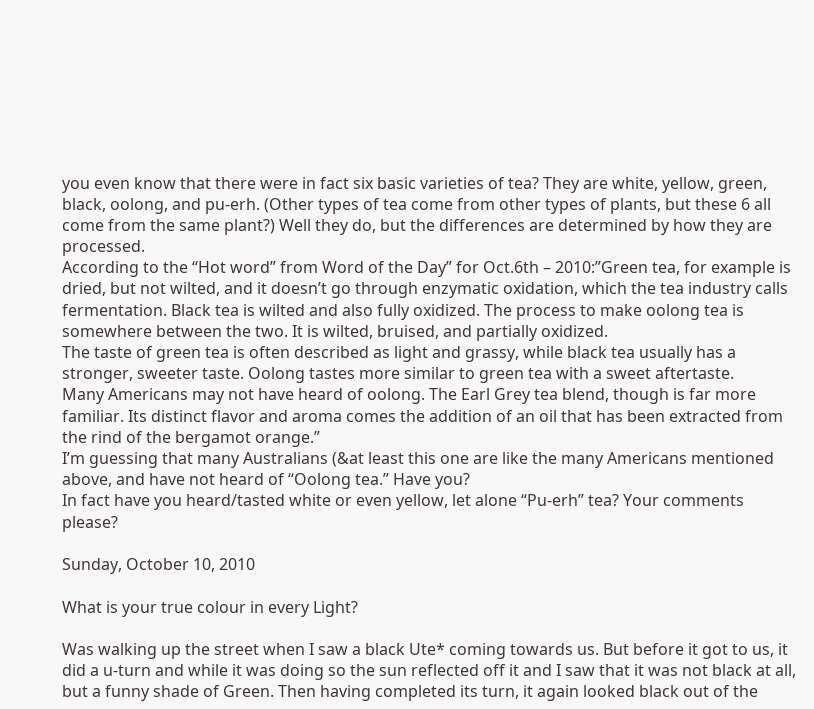you even know that there were in fact six basic varieties of tea? They are white, yellow, green, black, oolong, and pu-erh. (Other types of tea come from other types of plants, but these 6 all come from the same plant?) Well they do, but the differences are determined by how they are processed.
According to the “Hot word” from Word of the Day” for Oct.6th – 2010:”Green tea, for example is dried, but not wilted, and it doesn’t go through enzymatic oxidation, which the tea industry calls fermentation. Black tea is wilted and also fully oxidized. The process to make oolong tea is somewhere between the two. It is wilted, bruised, and partially oxidized.
The taste of green tea is often described as light and grassy, while black tea usually has a stronger, sweeter taste. Oolong tastes more similar to green tea with a sweet aftertaste.
Many Americans may not have heard of oolong. The Earl Grey tea blend, though is far more familiar. Its distinct flavor and aroma comes the addition of an oil that has been extracted from the rind of the bergamot orange.”
I’m guessing that many Australians (&at least this one are like the many Americans mentioned above, and have not heard of “Oolong tea.” Have you?
In fact have you heard/tasted white or even yellow, let alone “Pu-erh” tea? Your comments please?

Sunday, October 10, 2010

What is your true colour in every Light?

Was walking up the street when I saw a black Ute* coming towards us. But before it got to us, it did a u-turn and while it was doing so the sun reflected off it and I saw that it was not black at all, but a funny shade of Green. Then having completed its turn, it again looked black out of the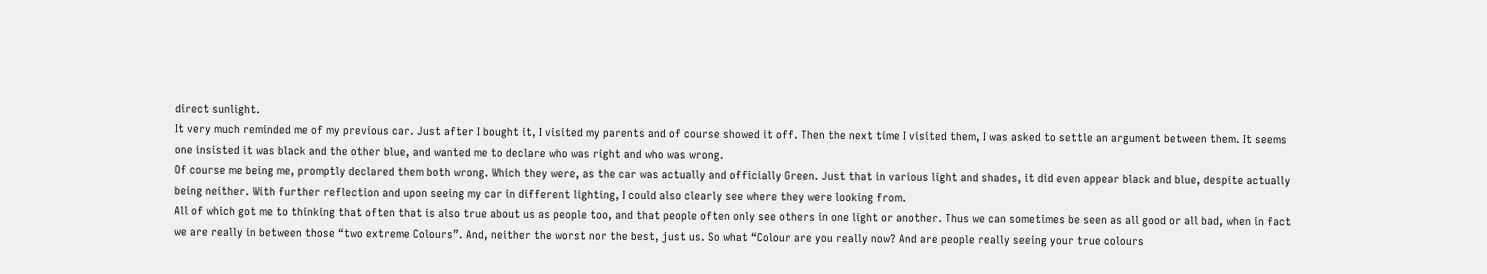direct sunlight.
It very much reminded me of my previous car. Just after I bought it, I visited my parents and of course showed it off. Then the next time I visited them, I was asked to settle an argument between them. It seems one insisted it was black and the other blue, and wanted me to declare who was right and who was wrong.
Of course me being me, promptly declared them both wrong. Which they were, as the car was actually and officially Green. Just that in various light and shades, it did even appear black and blue, despite actually being neither. With further reflection and upon seeing my car in different lighting, I could also clearly see where they were looking from.
All of which got me to thinking that often that is also true about us as people too, and that people often only see others in one light or another. Thus we can sometimes be seen as all good or all bad, when in fact we are really in between those “two extreme Colours”. And, neither the worst nor the best, just us. So what “Colour are you really now? And are people really seeing your true colours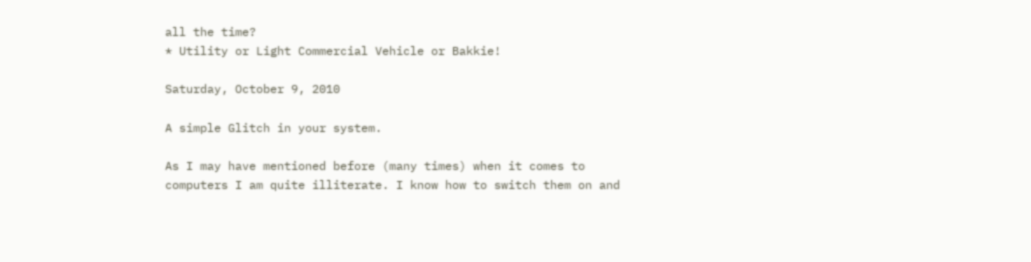all the time?
* Utility or Light Commercial Vehicle or Bakkie!

Saturday, October 9, 2010

A simple Glitch in your system.

As I may have mentioned before (many times) when it comes to computers I am quite illiterate. I know how to switch them on and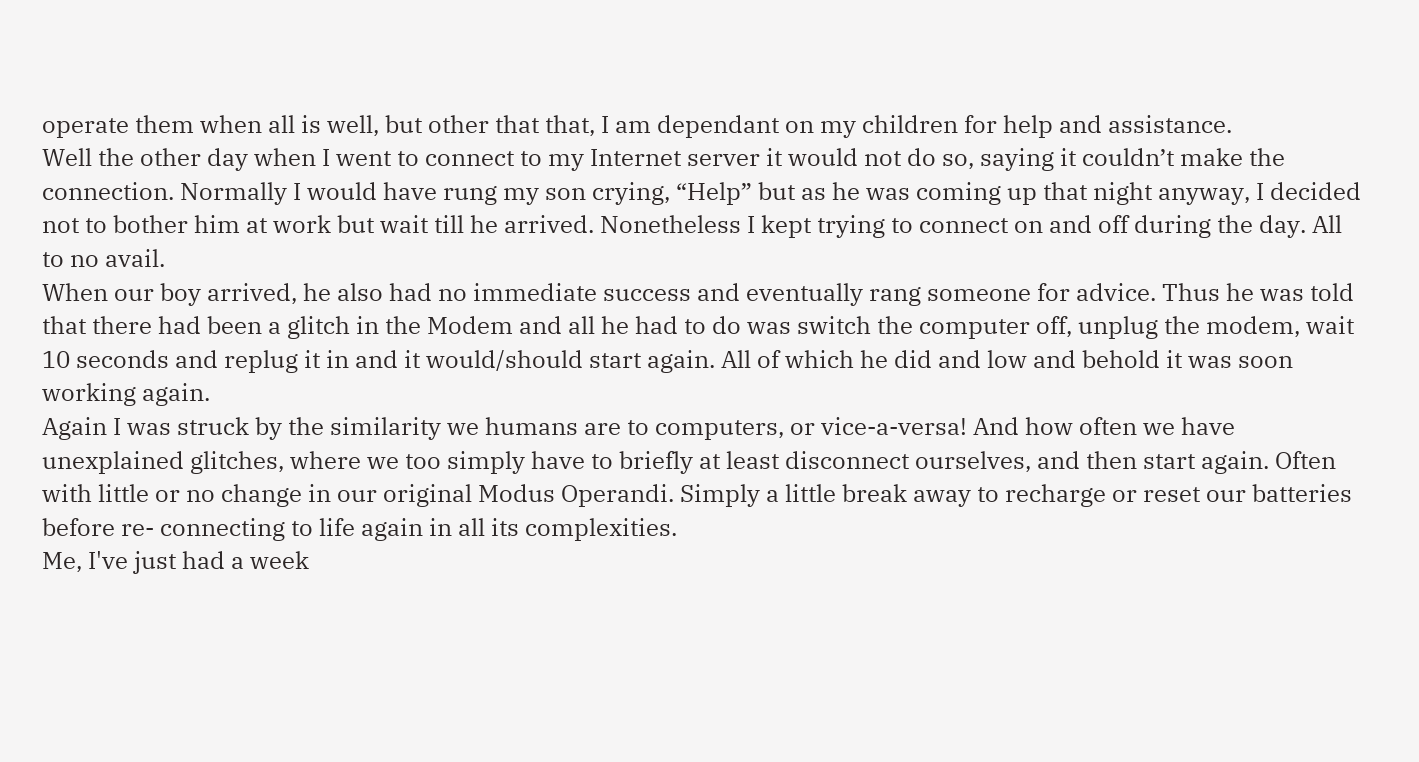operate them when all is well, but other that that, I am dependant on my children for help and assistance.
Well the other day when I went to connect to my Internet server it would not do so, saying it couldn’t make the connection. Normally I would have rung my son crying, “Help” but as he was coming up that night anyway, I decided not to bother him at work but wait till he arrived. Nonetheless I kept trying to connect on and off during the day. All to no avail.
When our boy arrived, he also had no immediate success and eventually rang someone for advice. Thus he was told that there had been a glitch in the Modem and all he had to do was switch the computer off, unplug the modem, wait 10 seconds and replug it in and it would/should start again. All of which he did and low and behold it was soon working again.
Again I was struck by the similarity we humans are to computers, or vice-a-versa! And how often we have unexplained glitches, where we too simply have to briefly at least disconnect ourselves, and then start again. Often with little or no change in our original Modus Operandi. Simply a little break away to recharge or reset our batteries before re- connecting to life again in all its complexities.
Me, I've just had a week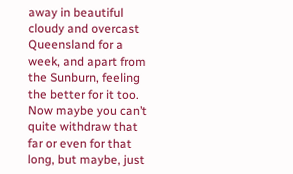away in beautiful cloudy and overcast Queensland for a week, and apart from the Sunburn, feeling the better for it too. Now maybe you can’t quite withdraw that far or even for that long, but maybe, just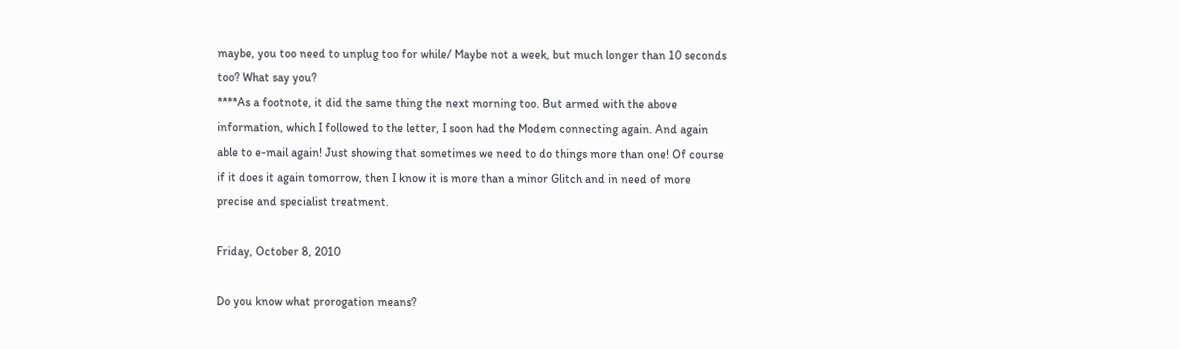maybe, you too need to unplug too for while/ Maybe not a week, but much longer than 10 seconds too? What say you?
****As a footnote, it did the same thing the next morning too. But armed with the above information, which I followed to the letter, I soon had the Modem connecting again. And again able to e-mail again! Just showing that sometimes we need to do things more than one! Of course if it does it again tomorrow, then I know it is more than a minor Glitch and in need of more precise and specialist treatment.

Friday, October 8, 2010

Do you know what prorogation means?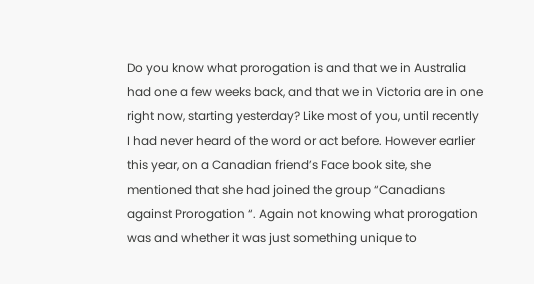Do you know what prorogation is and that we in Australia had one a few weeks back, and that we in Victoria are in one right now, starting yesterday? Like most of you, until recently I had never heard of the word or act before. However earlier this year, on a Canadian friend’s Face book site, she mentioned that she had joined the group “Canadians against Prorogation “. Again not knowing what prorogation was and whether it was just something unique to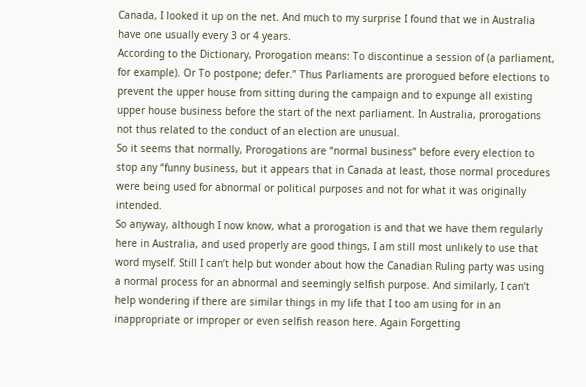Canada, I looked it up on the net. And much to my surprise I found that we in Australia have one usually every 3 or 4 years.
According to the Dictionary, Prorogation means: To discontinue a session of (a parliament, for example). Or To postpone; defer.” Thus Parliaments are prorogued before elections to prevent the upper house from sitting during the campaign and to expunge all existing upper house business before the start of the next parliament. In Australia, prorogations not thus related to the conduct of an election are unusual.
So it seems that normally, Prorogations are “normal business” before every election to stop any “funny business, but it appears that in Canada at least, those normal procedures were being used for abnormal or political purposes and not for what it was originally intended.
So anyway, although I now know, what a prorogation is and that we have them regularly here in Australia, and used properly are good things, I am still most unlikely to use that word myself. Still I can’t help but wonder about how the Canadian Ruling party was using a normal process for an abnormal and seemingly selfish purpose. And similarly, I can’t help wondering if there are similar things in my life that I too am using for in an inappropriate or improper or even selfish reason here. Again Forgetting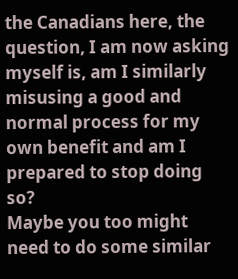the Canadians here, the question, I am now asking myself is, am I similarly misusing a good and normal process for my own benefit and am I prepared to stop doing so?
Maybe you too might need to do some similar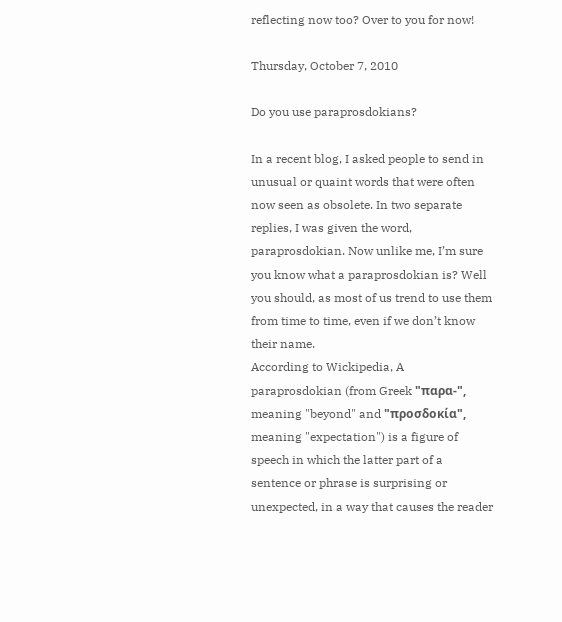reflecting now too? Over to you for now!

Thursday, October 7, 2010

Do you use paraprosdokians?

In a recent blog, I asked people to send in unusual or quaint words that were often now seen as obsolete. In two separate replies, I was given the word, paraprosdokian. Now unlike me, I’m sure you know what a paraprosdokian is? Well you should, as most of us trend to use them from time to time, even if we don’t know their name.
According to Wickipedia, A paraprosdokian (from Greek "παρα-", meaning "beyond" and "προσδοκία", meaning "expectation") is a figure of speech in which the latter part of a sentence or phrase is surprising or unexpected, in a way that causes the reader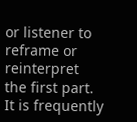or listener to reframe or reinterpret the first part. It is frequently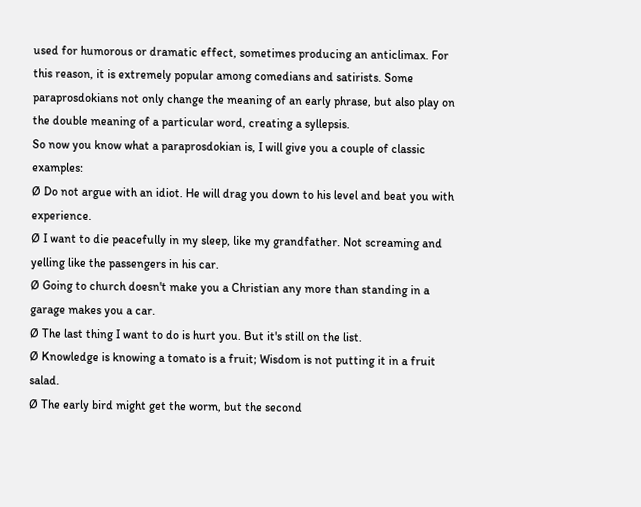used for humorous or dramatic effect, sometimes producing an anticlimax. For this reason, it is extremely popular among comedians and satirists. Some paraprosdokians not only change the meaning of an early phrase, but also play on the double meaning of a particular word, creating a syllepsis.
So now you know what a paraprosdokian is, I will give you a couple of classic examples:
Ø Do not argue with an idiot. He will drag you down to his level and beat you with experience.
Ø I want to die peacefully in my sleep, like my grandfather. Not screaming and yelling like the passengers in his car.
Ø Going to church doesn't make you a Christian any more than standing in a garage makes you a car.
Ø The last thing I want to do is hurt you. But it's still on the list.
Ø Knowledge is knowing a tomato is a fruit; Wisdom is not putting it in a fruit salad.
Ø The early bird might get the worm, but the second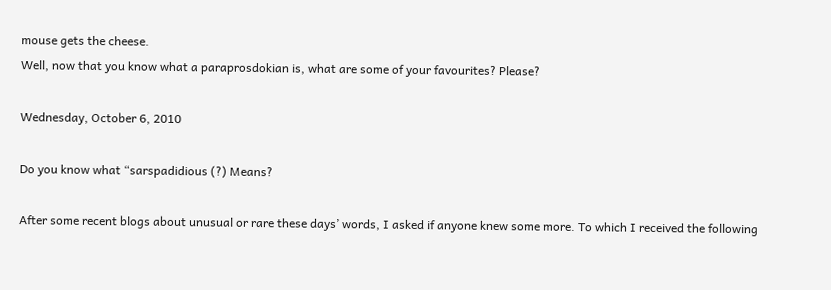mouse gets the cheese.
Well, now that you know what a paraprosdokian is, what are some of your favourites? Please?

Wednesday, October 6, 2010

Do you know what “sarspadidious (?) Means?

After some recent blogs about unusual or rare these days’ words, I asked if anyone knew some more. To which I received the following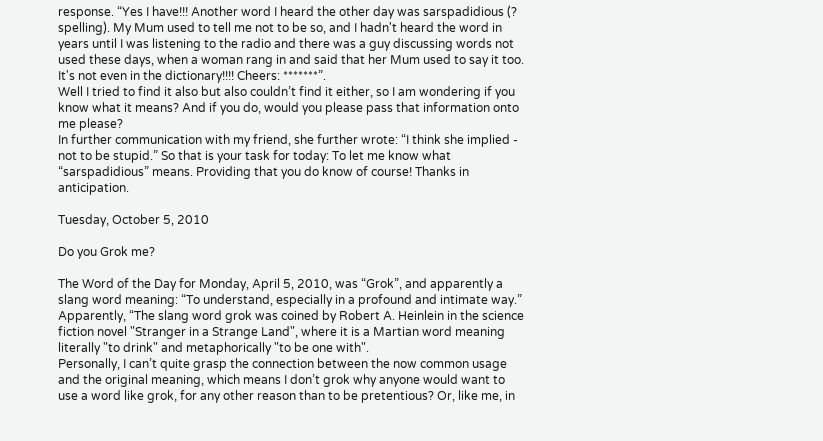response. “Yes I have!!! Another word I heard the other day was sarspadidious (? spelling). My Mum used to tell me not to be so, and I hadn't heard the word in years until I was listening to the radio and there was a guy discussing words not used these days, when a woman rang in and said that her Mum used to say it too. It's not even in the dictionary!!!! Cheers: *******”.
Well I tried to find it also but also couldn’t find it either, so I am wondering if you know what it means? And if you do, would you please pass that information onto me please?
In further communication with my friend, she further wrote: “I think she implied - not to be stupid.” So that is your task for today: To let me know what “sarspadidious” means. Providing that you do know of course! Thanks in anticipation.

Tuesday, October 5, 2010

Do you Grok me?

The Word of the Day for Monday, April 5, 2010, was “Grok”, and apparently a slang word meaning: “To understand, especially in a profound and intimate way.”
Apparently, “The slang word grok was coined by Robert A. Heinlein in the science fiction novel "Stranger in a Strange Land", where it is a Martian word meaning literally "to drink" and metaphorically "to be one with".
Personally, I can’t quite grasp the connection between the now common usage and the original meaning, which means I don’t grok why anyone would want to use a word like grok, for any other reason than to be pretentious? Or, like me, in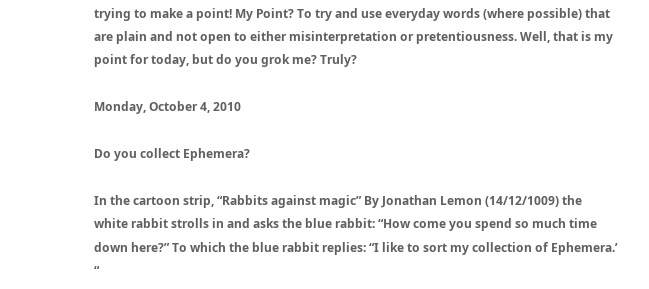trying to make a point! My Point? To try and use everyday words (where possible) that are plain and not open to either misinterpretation or pretentiousness. Well, that is my point for today, but do you grok me? Truly?

Monday, October 4, 2010

Do you collect Ephemera?

In the cartoon strip, “Rabbits against magic” By Jonathan Lemon (14/12/1009) the white rabbit strolls in and asks the blue rabbit: “How come you spend so much time down here?” To which the blue rabbit replies: “I like to sort my collection of Ephemera.’ “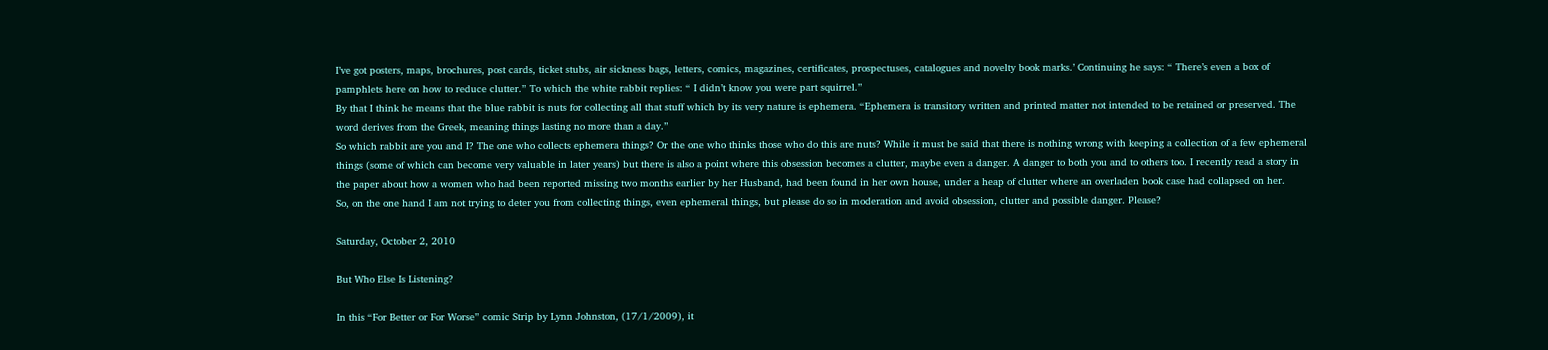I’ve got posters, maps, brochures, post cards, ticket stubs, air sickness bags, letters, comics, magazines, certificates, prospectuses, catalogues and novelty book marks.’ Continuing he says: “ There’s even a box of pamphlets here on how to reduce clutter.” To which the white rabbit replies: “ I didn’t know you were part squirrel.”
By that I think he means that the blue rabbit is nuts for collecting all that stuff which by its very nature is ephemera. “Ephemera is transitory written and printed matter not intended to be retained or preserved. The word derives from the Greek, meaning things lasting no more than a day.”
So which rabbit are you and I? The one who collects ephemera things? Or the one who thinks those who do this are nuts? While it must be said that there is nothing wrong with keeping a collection of a few ephemeral things (some of which can become very valuable in later years) but there is also a point where this obsession becomes a clutter, maybe even a danger. A danger to both you and to others too. I recently read a story in the paper about how a women who had been reported missing two months earlier by her Husband, had been found in her own house, under a heap of clutter where an overladen book case had collapsed on her.
So, on the one hand I am not trying to deter you from collecting things, even ephemeral things, but please do so in moderation and avoid obsession, clutter and possible danger. Please?

Saturday, October 2, 2010

But Who Else Is Listening?

In this “For Better or For Worse” comic Strip by Lynn Johnston, (17/1/2009), it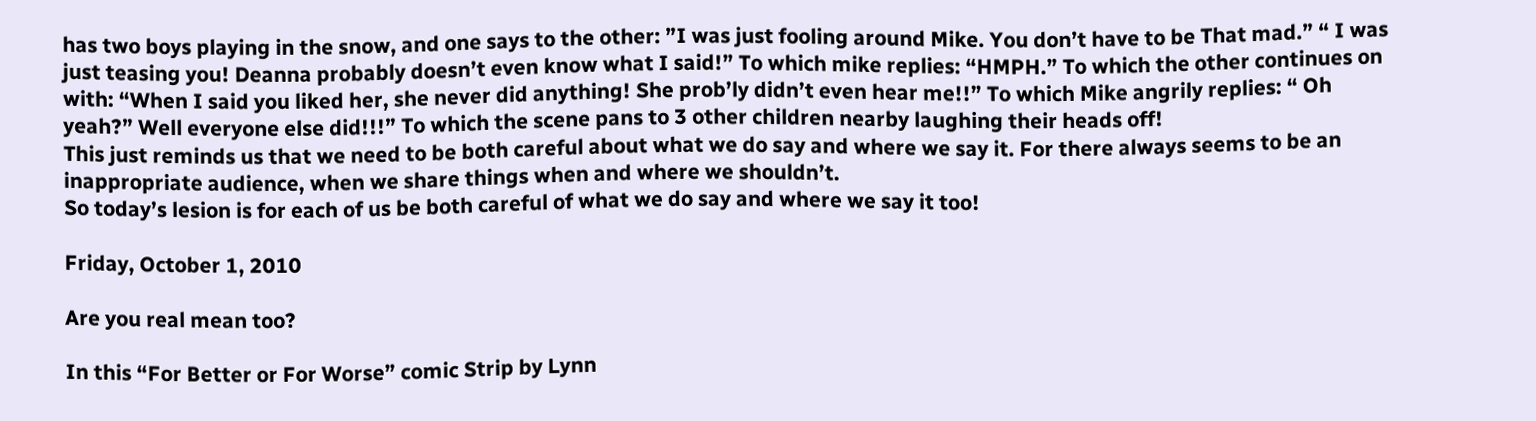has two boys playing in the snow, and one says to the other: ”I was just fooling around Mike. You don’t have to be That mad.” “ I was just teasing you! Deanna probably doesn’t even know what I said!” To which mike replies: “HMPH.” To which the other continues on with: “When I said you liked her, she never did anything! She prob’ly didn’t even hear me!!” To which Mike angrily replies: “ Oh yeah?” Well everyone else did!!!” To which the scene pans to 3 other children nearby laughing their heads off!
This just reminds us that we need to be both careful about what we do say and where we say it. For there always seems to be an inappropriate audience, when we share things when and where we shouldn’t.
So today’s lesion is for each of us be both careful of what we do say and where we say it too!

Friday, October 1, 2010

Are you real mean too?

In this “For Better or For Worse” comic Strip by Lynn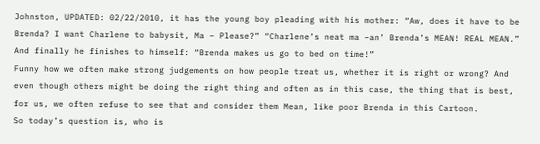Johnston, UPDATED: 02/22/2010, it has the young boy pleading with his mother: “Aw, does it have to be Brenda? I want Charlene to babysit, Ma – Please?” “Charlene’s neat ma –an’ Brenda’s MEAN! REAL MEAN.” And finally he finishes to himself: “Brenda makes us go to bed on time!”
Funny how we often make strong judgements on how people treat us, whether it is right or wrong? And even though others might be doing the right thing and often as in this case, the thing that is best, for us, we often refuse to see that and consider them Mean, like poor Brenda in this Cartoon.
So today’s question is, who is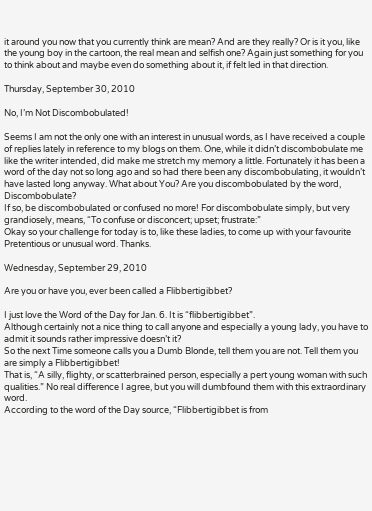it around you now that you currently think are mean? And are they really? Or is it you, like the young boy in the cartoon, the real mean and selfish one? Again just something for you to think about and maybe even do something about it, if felt led in that direction.

Thursday, September 30, 2010

No, I’m Not Discombobulated!

Seems I am not the only one with an interest in unusual words, as I have received a couple of replies lately in reference to my blogs on them. One, while it didn’t discombobulate me like the writer intended, did make me stretch my memory a little. Fortunately it has been a word of the day not so long ago and so had there been any discombobulating, it wouldn’t have lasted long anyway. What about You? Are you discombobulated by the word, Discombobulate?
If so, be discombobulated or confused no more! For discombobulate simply, but very grandiosely, means, “To confuse or disconcert; upset; frustrate:”
Okay so your challenge for today is to, like these ladies, to come up with your favourite Pretentious or unusual word. Thanks.

Wednesday, September 29, 2010

Are you or have you, ever been called a Flibbertigibbet?

I just love the Word of the Day for Jan. 6. It is “flibbertigibbet”.
Although certainly not a nice thing to call anyone and especially a young lady, you have to admit it sounds rather impressive doesn’t it?
So the next Time someone calls you a Dumb Blonde, tell them you are not. Tell them you are simply a Flibbertigibbet!
That is, “A silly, flighty, or scatterbrained person, especially a pert young woman with such qualities.” No real difference I agree, but you will dumbfound them with this extraordinary word.
According to the word of the Day source, “Flibbertigibbet is from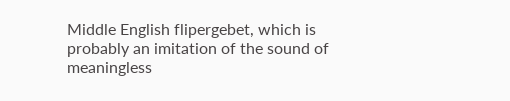Middle English flipergebet, which is probably an imitation of the sound of meaningless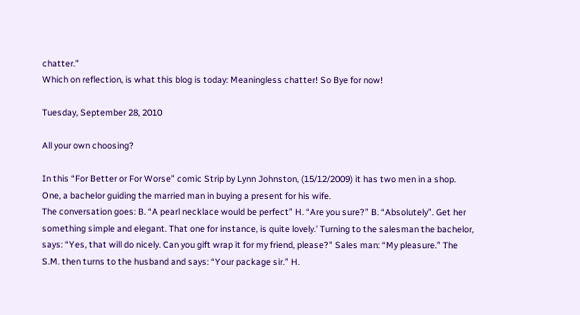chatter.”
Which on reflection, is what this blog is today: Meaningless chatter! So Bye for now!

Tuesday, September 28, 2010

All your own choosing?

In this “For Better or For Worse” comic Strip by Lynn Johnston, (15/12/2009) it has two men in a shop. One, a bachelor guiding the married man in buying a present for his wife.
The conversation goes: B. “A pearl necklace would be perfect” H. “Are you sure?” B. “Absolutely”. Get her something simple and elegant. That one for instance, is quite lovely.’ Turning to the salesman the bachelor, says: “Yes, that will do nicely. Can you gift wrap it for my friend, please?" Sales man: “My pleasure.” The S.M. then turns to the husband and says: “Your package sir.” H.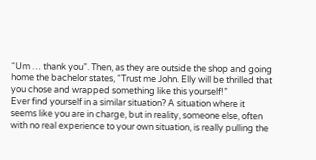“Um … thank you”. Then, as they are outside the shop and going home the bachelor states, “Trust me John. Elly will be thrilled that you chose and wrapped something like this yourself!”
Ever find yourself in a similar situation? A situation where it seems like you are in charge, but in reality, someone else, often with no real experience to your own situation, is really pulling the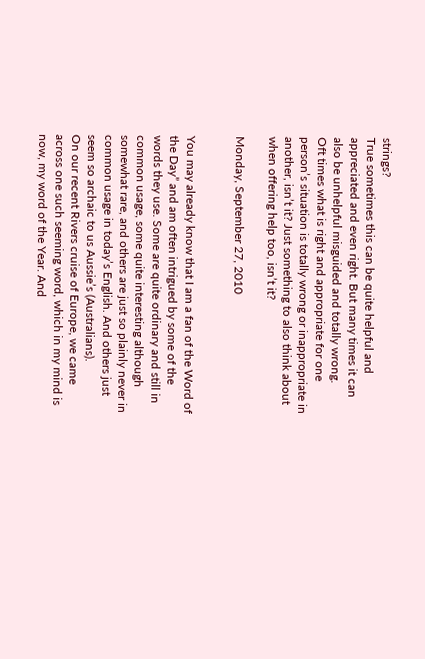strings?
True sometimes this can be quite helpful and appreciated and even right. But many times it can also be unhelpful misguided and totally wrong.
Oft times what is right and appropriate for one person’s situation is totally wrong or inappropriate in another, isn’t it? Just something to also think about when offering help too, isn’t it?

Monday, September 27, 2010


You may already know that I am a fan of the Word of the Day” and am often intrigued by some of the words they use. Some are quite ordinary and still in common usage, some quite interesting although somewhat rare, and others are just so plainly never in common usage in today’s English. And others just seem so archaic to us Aussie’s (Australians).
On our recent Rivers cruise of Europe, we came across one such seeming word, which in my mind is now, my word of the Year. And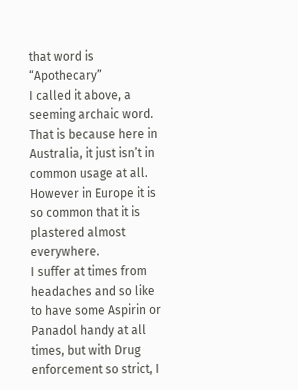that word is “Apothecary”
I called it above, a seeming archaic word. That is because here in Australia, it just isn’t in common usage at all. However in Europe it is so common that it is plastered almost everywhere.
I suffer at times from headaches and so like to have some Aspirin or Panadol handy at all times, but with Drug enforcement so strict, I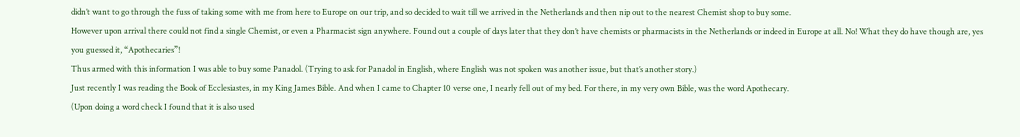didn’t want to go through the fuss of taking some with me from here to Europe on our trip, and so decided to wait till we arrived in the Netherlands and then nip out to the nearest Chemist shop to buy some.
However upon arrival there could not find a single Chemist, or even a Pharmacist sign anywhere. Found out a couple of days later that they don’t have chemists or pharmacists in the Netherlands or indeed in Europe at all. No! What they do have though are, yes you guessed it, “Apothecaries”!
Thus armed with this information I was able to buy some Panadol. (Trying to ask for Panadol in English, where English was not spoken was another issue, but that’s another story.)
Just recently I was reading the Book of Ecclesiastes, in my King James Bible. And when I came to Chapter 10 verse one, I nearly fell out of my bed. For there, in my very own Bible, was the word Apothecary.
(Upon doing a word check I found that it is also used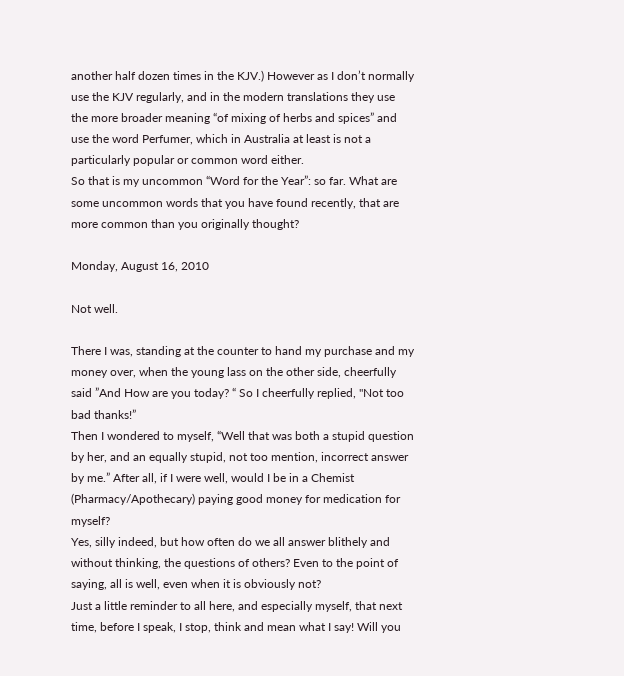another half dozen times in the KJV.) However as I don’t normally use the KJV regularly, and in the modern translations they use the more broader meaning “of mixing of herbs and spices” and use the word Perfumer, which in Australia at least is not a particularly popular or common word either.
So that is my uncommon “Word for the Year”: so far. What are some uncommon words that you have found recently, that are more common than you originally thought?

Monday, August 16, 2010

Not well.

There I was, standing at the counter to hand my purchase and my money over, when the young lass on the other side, cheerfully said ”And How are you today? “ So I cheerfully replied, "Not too bad thanks!”
Then I wondered to myself, “Well that was both a stupid question by her, and an equally stupid, not too mention, incorrect answer by me.” After all, if I were well, would I be in a Chemist (Pharmacy/Apothecary) paying good money for medication for myself?
Yes, silly indeed, but how often do we all answer blithely and without thinking, the questions of others? Even to the point of saying, all is well, even when it is obviously not?
Just a little reminder to all here, and especially myself, that next time, before I speak, I stop, think and mean what I say! Will you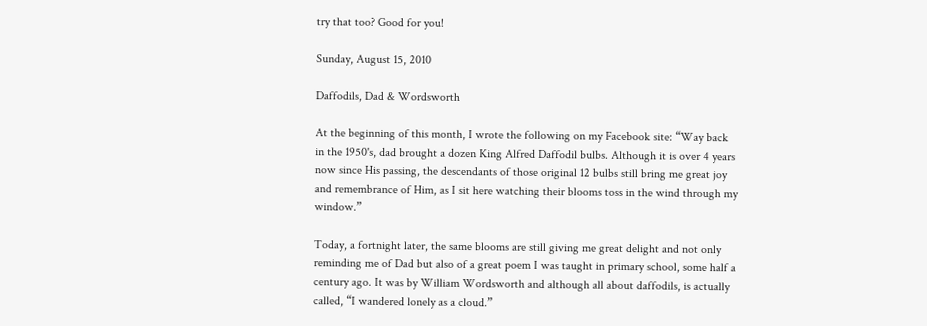try that too? Good for you!

Sunday, August 15, 2010

Daffodils, Dad & Wordsworth

At the beginning of this month, I wrote the following on my Facebook site: “Way back in the 1950's, dad brought a dozen King Alfred Daffodil bulbs. Although it is over 4 years now since His passing, the descendants of those original 12 bulbs still bring me great joy and remembrance of Him, as I sit here watching their blooms toss in the wind through my window.”

Today, a fortnight later, the same blooms are still giving me great delight and not only reminding me of Dad but also of a great poem I was taught in primary school, some half a century ago. It was by William Wordsworth and although all about daffodils, is actually called, “I wandered lonely as a cloud.”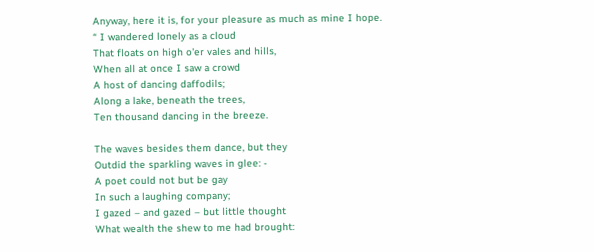Anyway, here it is, for your pleasure as much as mine I hope.
“ I wandered lonely as a cloud
That floats on high o'er vales and hills,
When all at once I saw a crowd
A host of dancing daffodils;
Along a lake, beneath the trees,
Ten thousand dancing in the breeze.

The waves besides them dance, but they
Outdid the sparkling waves in glee: -
A poet could not but be gay
In such a laughing company;
I gazed – and gazed – but little thought
What wealth the shew to me had brought: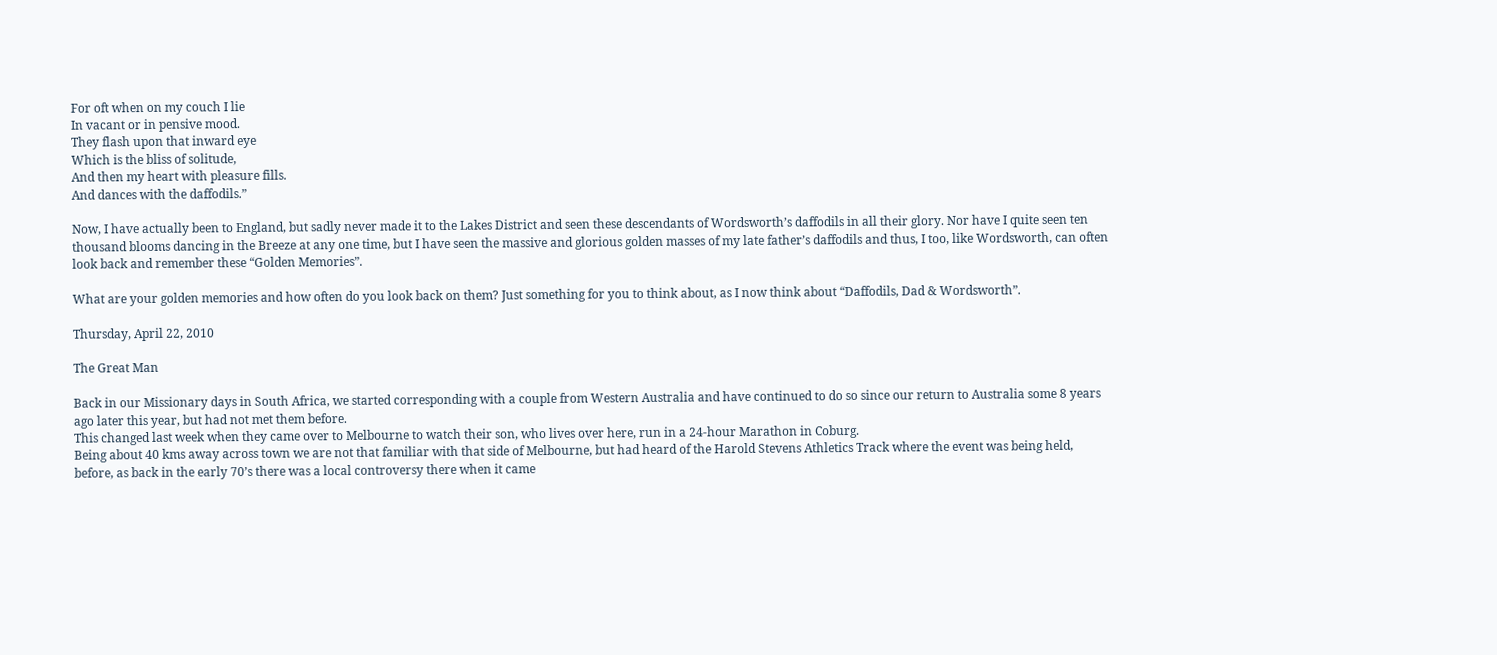For oft when on my couch I lie
In vacant or in pensive mood.
They flash upon that inward eye
Which is the bliss of solitude,
And then my heart with pleasure fills.
And dances with the daffodils.”

Now, I have actually been to England, but sadly never made it to the Lakes District and seen these descendants of Wordsworth’s daffodils in all their glory. Nor have I quite seen ten thousand blooms dancing in the Breeze at any one time, but I have seen the massive and glorious golden masses of my late father’s daffodils and thus, I too, like Wordsworth, can often look back and remember these “Golden Memories”.

What are your golden memories and how often do you look back on them? Just something for you to think about, as I now think about “Daffodils, Dad & Wordsworth”.

Thursday, April 22, 2010

The Great Man

Back in our Missionary days in South Africa, we started corresponding with a couple from Western Australia and have continued to do so since our return to Australia some 8 years ago later this year, but had not met them before.
This changed last week when they came over to Melbourne to watch their son, who lives over here, run in a 24-hour Marathon in Coburg.
Being about 40 kms away across town we are not that familiar with that side of Melbourne, but had heard of the Harold Stevens Athletics Track where the event was being held, before, as back in the early 70’s there was a local controversy there when it came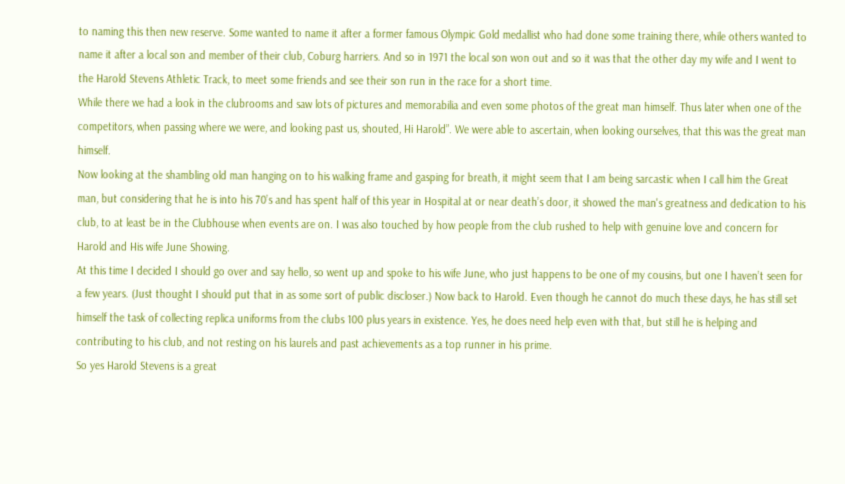to naming this then new reserve. Some wanted to name it after a former famous Olympic Gold medallist who had done some training there, while others wanted to name it after a local son and member of their club, Coburg harriers. And so in 1971 the local son won out and so it was that the other day my wife and I went to the Harold Stevens Athletic Track, to meet some friends and see their son run in the race for a short time.
While there we had a look in the clubrooms and saw lots of pictures and memorabilia and even some photos of the great man himself. Thus later when one of the competitors, when passing where we were, and looking past us, shouted, Hi Harold”. We were able to ascertain, when looking ourselves, that this was the great man himself.
Now looking at the shambling old man hanging on to his walking frame and gasping for breath, it might seem that I am being sarcastic when I call him the Great man, but considering that he is into his 70’s and has spent half of this year in Hospital at or near death’s door, it showed the man's greatness and dedication to his club, to at least be in the Clubhouse when events are on. I was also touched by how people from the club rushed to help with genuine love and concern for Harold and His wife June Showing.
At this time I decided I should go over and say hello, so went up and spoke to his wife June, who just happens to be one of my cousins, but one I haven’t seen for a few years. (Just thought I should put that in as some sort of public discloser.) Now back to Harold. Even though he cannot do much these days, he has still set himself the task of collecting replica uniforms from the clubs 100 plus years in existence. Yes, he does need help even with that, but still he is helping and contributing to his club, and not resting on his laurels and past achievements as a top runner in his prime.
So yes Harold Stevens is a great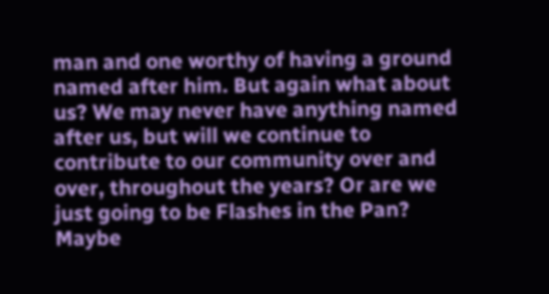man and one worthy of having a ground named after him. But again what about us? We may never have anything named after us, but will we continue to contribute to our community over and over, throughout the years? Or are we just going to be Flashes in the Pan? Maybe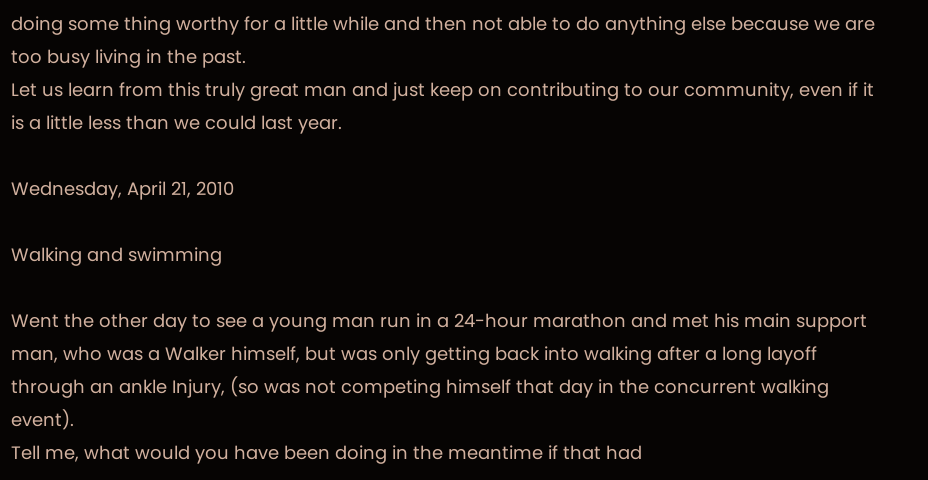doing some thing worthy for a little while and then not able to do anything else because we are too busy living in the past.
Let us learn from this truly great man and just keep on contributing to our community, even if it is a little less than we could last year.

Wednesday, April 21, 2010

Walking and swimming

Went the other day to see a young man run in a 24-hour marathon and met his main support man, who was a Walker himself, but was only getting back into walking after a long layoff through an ankle Injury, (so was not competing himself that day in the concurrent walking event).
Tell me, what would you have been doing in the meantime if that had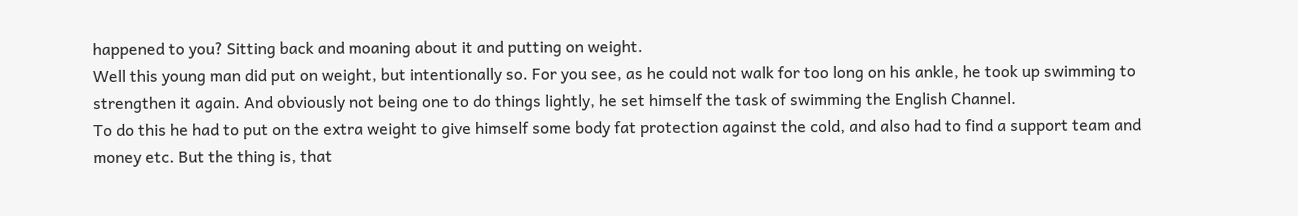happened to you? Sitting back and moaning about it and putting on weight.
Well this young man did put on weight, but intentionally so. For you see, as he could not walk for too long on his ankle, he took up swimming to strengthen it again. And obviously not being one to do things lightly, he set himself the task of swimming the English Channel.
To do this he had to put on the extra weight to give himself some body fat protection against the cold, and also had to find a support team and money etc. But the thing is, that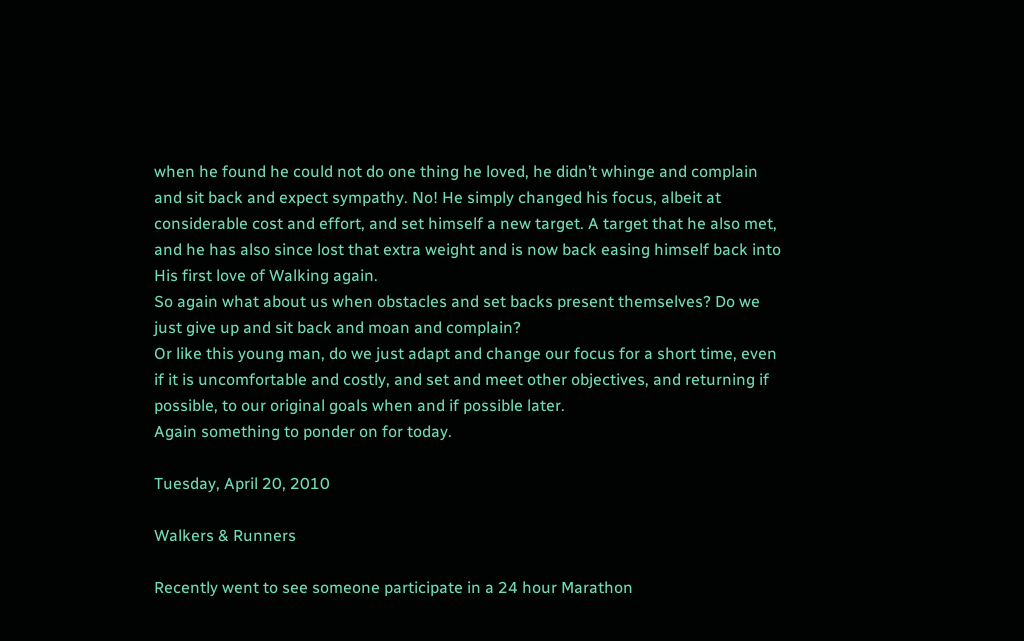when he found he could not do one thing he loved, he didn’t whinge and complain and sit back and expect sympathy. No! He simply changed his focus, albeit at considerable cost and effort, and set himself a new target. A target that he also met, and he has also since lost that extra weight and is now back easing himself back into His first love of Walking again.
So again what about us when obstacles and set backs present themselves? Do we just give up and sit back and moan and complain?
Or like this young man, do we just adapt and change our focus for a short time, even if it is uncomfortable and costly, and set and meet other objectives, and returning if possible, to our original goals when and if possible later.
Again something to ponder on for today.

Tuesday, April 20, 2010

Walkers & Runners

Recently went to see someone participate in a 24 hour Marathon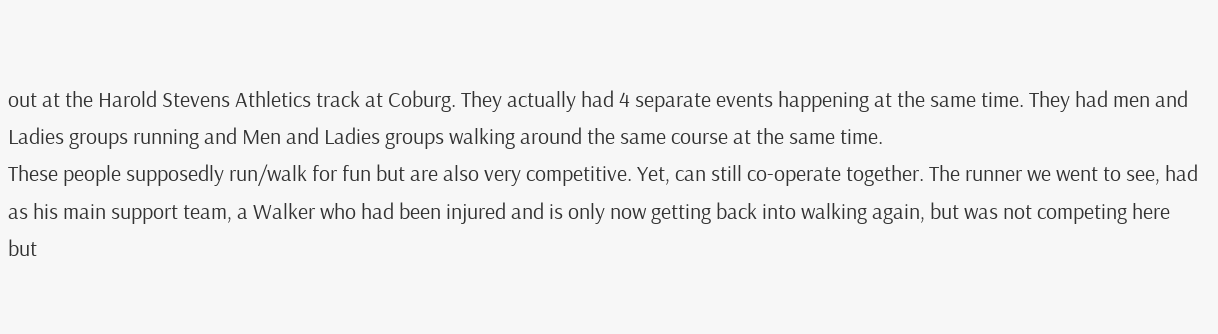out at the Harold Stevens Athletics track at Coburg. They actually had 4 separate events happening at the same time. They had men and Ladies groups running and Men and Ladies groups walking around the same course at the same time.
These people supposedly run/walk for fun but are also very competitive. Yet, can still co-operate together. The runner we went to see, had as his main support team, a Walker who had been injured and is only now getting back into walking again, but was not competing here but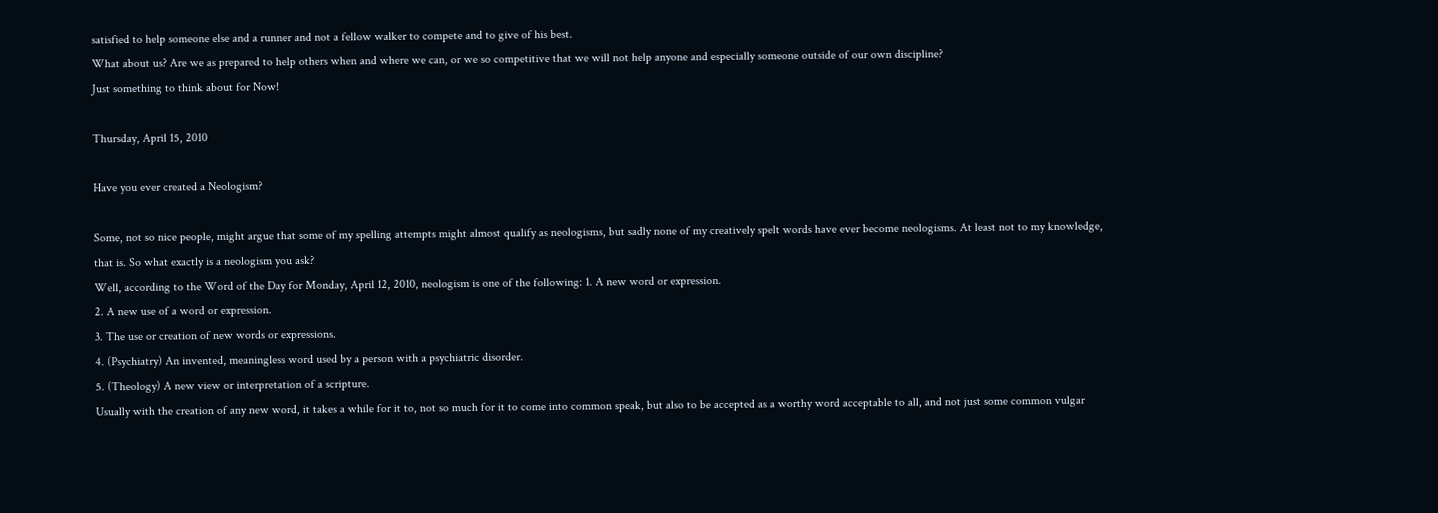satisfied to help someone else and a runner and not a fellow walker to compete and to give of his best.
What about us? Are we as prepared to help others when and where we can, or we so competitive that we will not help anyone and especially someone outside of our own discipline?
Just something to think about for Now!

Thursday, April 15, 2010

Have you ever created a Neologism?

Some, not so nice people, might argue that some of my spelling attempts might almost qualify as neologisms, but sadly none of my creatively spelt words have ever become neologisms. At least not to my knowledge, that is. So what exactly is a neologism you ask?
Well, according to the Word of the Day for Monday, April 12, 2010, neologism is one of the following: 1. A new word or expression.
2. A new use of a word or expression.
3. The use or creation of new words or expressions.
4. (Psychiatry) An invented, meaningless word used by a person with a psychiatric disorder.
5. (Theology) A new view or interpretation of a scripture.
Usually with the creation of any new word, it takes a while for it to, not so much for it to come into common speak, but also to be accepted as a worthy word acceptable to all, and not just some common vulgar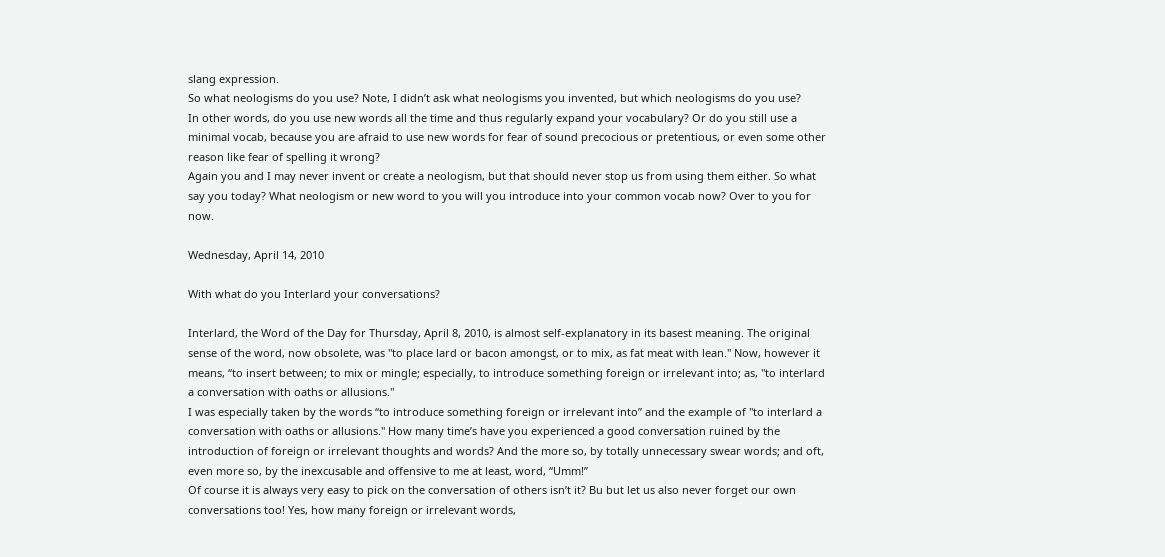slang expression.
So what neologisms do you use? Note, I didn’t ask what neologisms you invented, but which neologisms do you use?
In other words, do you use new words all the time and thus regularly expand your vocabulary? Or do you still use a minimal vocab, because you are afraid to use new words for fear of sound precocious or pretentious, or even some other reason like fear of spelling it wrong?
Again you and I may never invent or create a neologism, but that should never stop us from using them either. So what say you today? What neologism or new word to you will you introduce into your common vocab now? Over to you for now.

Wednesday, April 14, 2010

With what do you Interlard your conversations?

Interlard, the Word of the Day for Thursday, April 8, 2010, is almost self-explanatory in its basest meaning. The original sense of the word, now obsolete, was "to place lard or bacon amongst, or to mix, as fat meat with lean." Now, however it means, “to insert between; to mix or mingle; especially, to introduce something foreign or irrelevant into; as, "to interlard a conversation with oaths or allusions."
I was especially taken by the words “to introduce something foreign or irrelevant into” and the example of "to interlard a conversation with oaths or allusions." How many time’s have you experienced a good conversation ruined by the introduction of foreign or irrelevant thoughts and words? And the more so, by totally unnecessary swear words; and oft, even more so, by the inexcusable and offensive to me at least, word, “Umm!”
Of course it is always very easy to pick on the conversation of others isn’t it? Bu but let us also never forget our own conversations too! Yes, how many foreign or irrelevant words,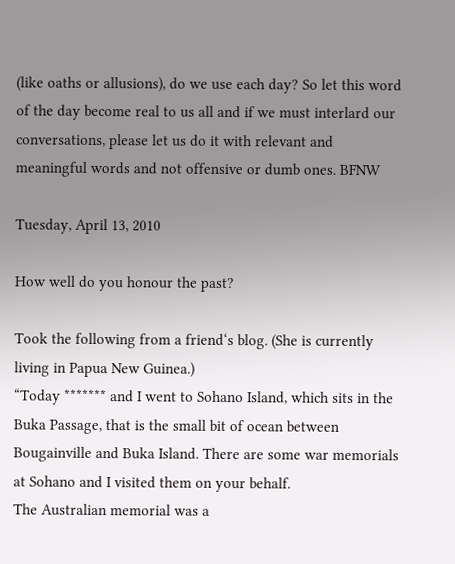(like oaths or allusions), do we use each day? So let this word of the day become real to us all and if we must interlard our conversations, please let us do it with relevant and meaningful words and not offensive or dumb ones. BFNW

Tuesday, April 13, 2010

How well do you honour the past?

Took the following from a friend‘s blog. (She is currently living in Papua New Guinea.)
“Today ******* and I went to Sohano Island, which sits in the Buka Passage, that is the small bit of ocean between Bougainville and Buka Island. There are some war memorials at Sohano and I visited them on your behalf.
The Australian memorial was a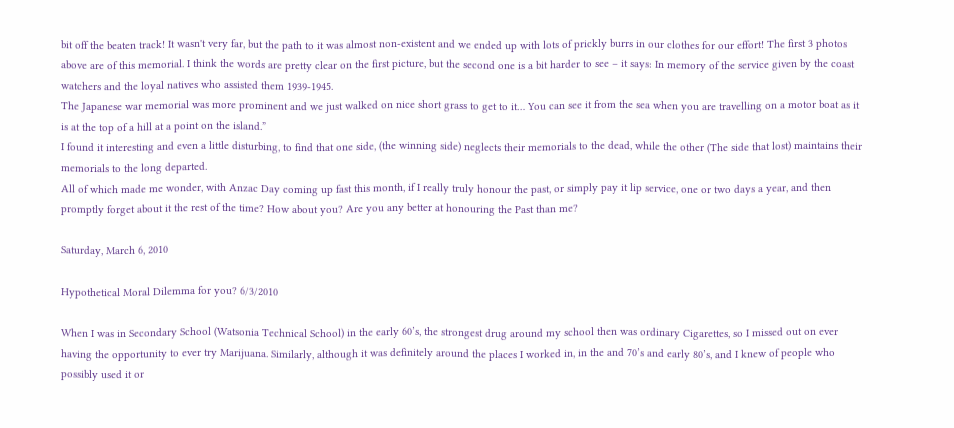bit off the beaten track! It wasn't very far, but the path to it was almost non-existent and we ended up with lots of prickly burrs in our clothes for our effort! The first 3 photos above are of this memorial. I think the words are pretty clear on the first picture, but the second one is a bit harder to see – it says: In memory of the service given by the coast watchers and the loyal natives who assisted them 1939-1945.
The Japanese war memorial was more prominent and we just walked on nice short grass to get to it… You can see it from the sea when you are travelling on a motor boat as it is at the top of a hill at a point on the island.”
I found it interesting and even a little disturbing, to find that one side, (the winning side) neglects their memorials to the dead, while the other (The side that lost) maintains their memorials to the long departed.
All of which made me wonder, with Anzac Day coming up fast this month, if I really truly honour the past, or simply pay it lip service, one or two days a year, and then promptly forget about it the rest of the time? How about you? Are you any better at honouring the Past than me?

Saturday, March 6, 2010

Hypothetical Moral Dilemma for you? 6/3/2010

When I was in Secondary School (Watsonia Technical School) in the early 60’s, the strongest drug around my school then was ordinary Cigarettes, so I missed out on ever having the opportunity to ever try Marijuana. Similarly, although it was definitely around the places I worked in, in the and 70’s and early 80’s, and I knew of people who possibly used it or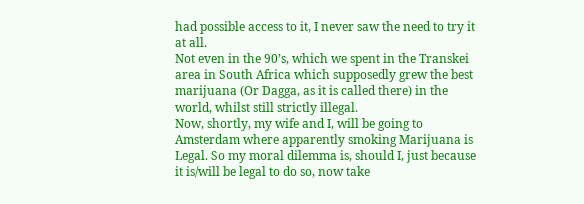had possible access to it, I never saw the need to try it at all.
Not even in the 90’s, which we spent in the Transkei area in South Africa which supposedly grew the best marijuana (Or Dagga, as it is called there) in the world, whilst still strictly illegal.
Now, shortly, my wife and I, will be going to Amsterdam where apparently smoking Marijuana is Legal. So my moral dilemma is, should I, just because it is/will be legal to do so, now take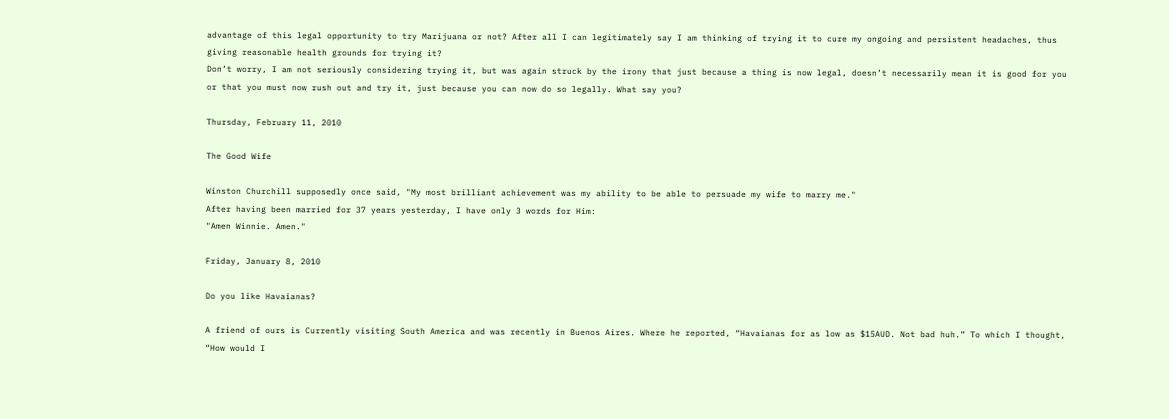advantage of this legal opportunity to try Marijuana or not? After all I can legitimately say I am thinking of trying it to cure my ongoing and persistent headaches, thus giving reasonable health grounds for trying it?
Don’t worry, I am not seriously considering trying it, but was again struck by the irony that just because a thing is now legal, doesn’t necessarily mean it is good for you or that you must now rush out and try it, just because you can now do so legally. What say you?

Thursday, February 11, 2010

The Good Wife

Winston Churchill supposedly once said, "My most brilliant achievement was my ability to be able to persuade my wife to marry me."
After having been married for 37 years yesterday, I have only 3 words for Him:
"Amen Winnie. Amen."

Friday, January 8, 2010

Do you like Havaianas?

A friend of ours is Currently visiting South America and was recently in Buenos Aires. Where he reported, “Havaianas for as low as $15AUD. Not bad huh.” To which I thought, “How would I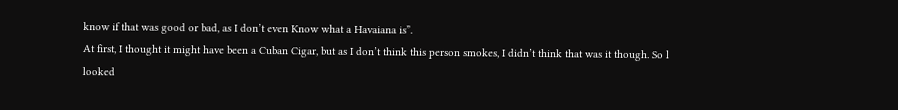know if that was good or bad, as I don’t even Know what a Havaiana is”.
At first, I thought it might have been a Cuban Cigar, but as I don’t think this person smokes, I didn’t think that was it though. So l looked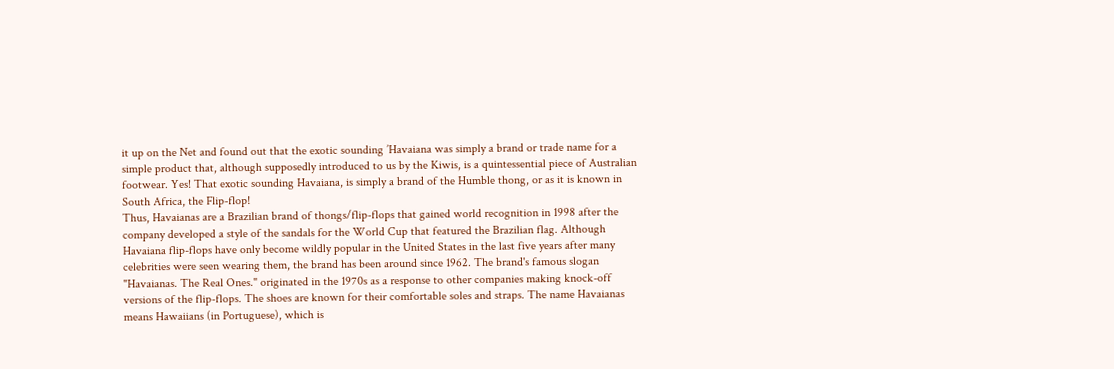it up on the Net and found out that the exotic sounding ’Havaiana was simply a brand or trade name for a simple product that, although supposedly introduced to us by the Kiwis, is a quintessential piece of Australian footwear. Yes! That exotic sounding Havaiana, is simply a brand of the Humble thong, or as it is known in South Africa, the Flip-flop!
Thus, Havaianas are a Brazilian brand of thongs/flip-flops that gained world recognition in 1998 after the company developed a style of the sandals for the World Cup that featured the Brazilian flag. Although Havaiana flip-flops have only become wildly popular in the United States in the last five years after many celebrities were seen wearing them, the brand has been around since 1962. The brand's famous slogan "Havaianas. The Real Ones." originated in the 1970s as a response to other companies making knock-off versions of the flip-flops. The shoes are known for their comfortable soles and straps. The name Havaianas means Hawaiians (in Portuguese), which is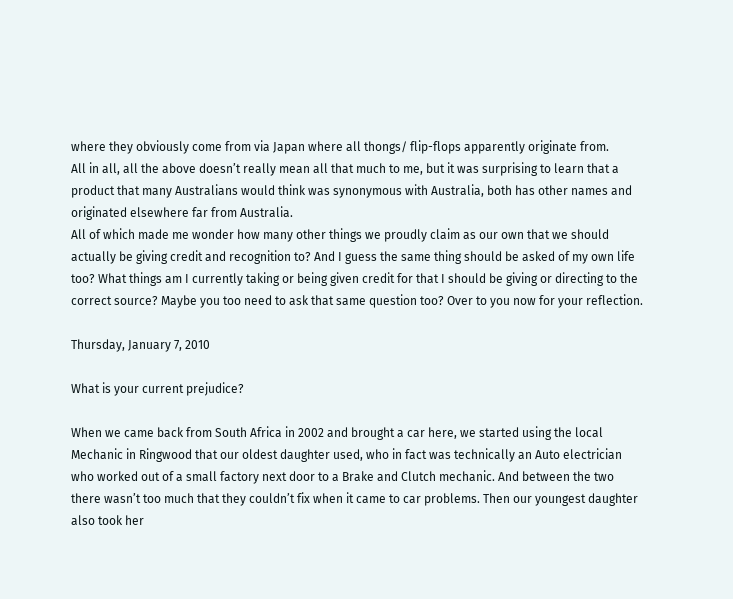where they obviously come from via Japan where all thongs/ flip-flops apparently originate from.
All in all, all the above doesn’t really mean all that much to me, but it was surprising to learn that a product that many Australians would think was synonymous with Australia, both has other names and originated elsewhere far from Australia.
All of which made me wonder how many other things we proudly claim as our own that we should actually be giving credit and recognition to? And I guess the same thing should be asked of my own life too? What things am I currently taking or being given credit for that I should be giving or directing to the correct source? Maybe you too need to ask that same question too? Over to you now for your reflection.

Thursday, January 7, 2010

What is your current prejudice?

When we came back from South Africa in 2002 and brought a car here, we started using the local Mechanic in Ringwood that our oldest daughter used, who in fact was technically an Auto electrician who worked out of a small factory next door to a Brake and Clutch mechanic. And between the two there wasn’t too much that they couldn’t fix when it came to car problems. Then our youngest daughter also took her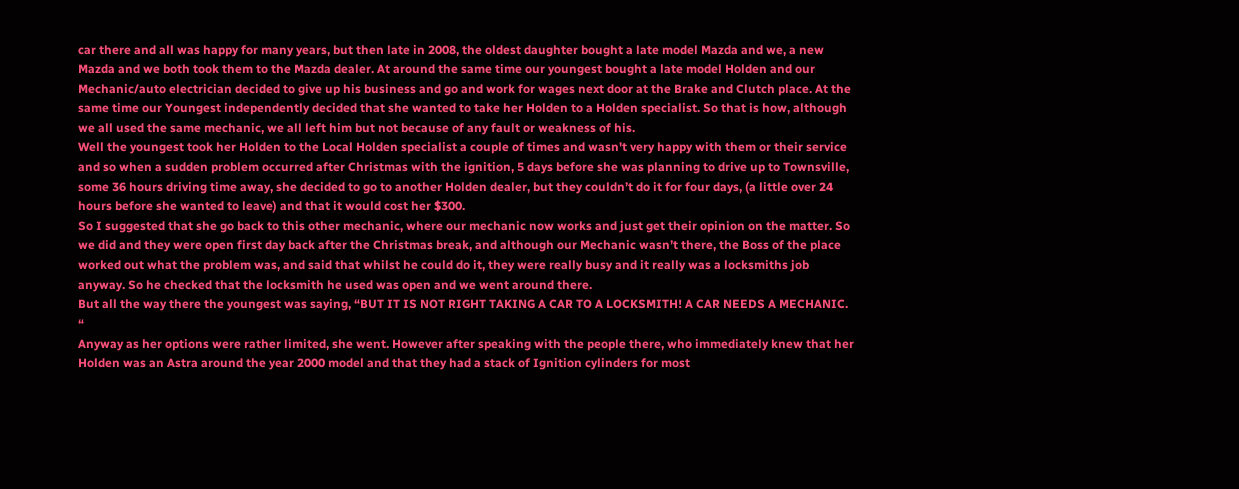car there and all was happy for many years, but then late in 2008, the oldest daughter bought a late model Mazda and we, a new Mazda and we both took them to the Mazda dealer. At around the same time our youngest bought a late model Holden and our Mechanic/auto electrician decided to give up his business and go and work for wages next door at the Brake and Clutch place. At the same time our Youngest independently decided that she wanted to take her Holden to a Holden specialist. So that is how, although we all used the same mechanic, we all left him but not because of any fault or weakness of his.
Well the youngest took her Holden to the Local Holden specialist a couple of times and wasn't very happy with them or their service and so when a sudden problem occurred after Christmas with the ignition, 5 days before she was planning to drive up to Townsville, some 36 hours driving time away, she decided to go to another Holden dealer, but they couldn’t do it for four days, (a little over 24 hours before she wanted to leave) and that it would cost her $300.
So I suggested that she go back to this other mechanic, where our mechanic now works and just get their opinion on the matter. So we did and they were open first day back after the Christmas break, and although our Mechanic wasn’t there, the Boss of the place worked out what the problem was, and said that whilst he could do it, they were really busy and it really was a locksmiths job anyway. So he checked that the locksmith he used was open and we went around there.
But all the way there the youngest was saying, “BUT IT IS NOT RIGHT TAKING A CAR TO A LOCKSMITH! A CAR NEEDS A MECHANIC. “
Anyway as her options were rather limited, she went. However after speaking with the people there, who immediately knew that her Holden was an Astra around the year 2000 model and that they had a stack of Ignition cylinders for most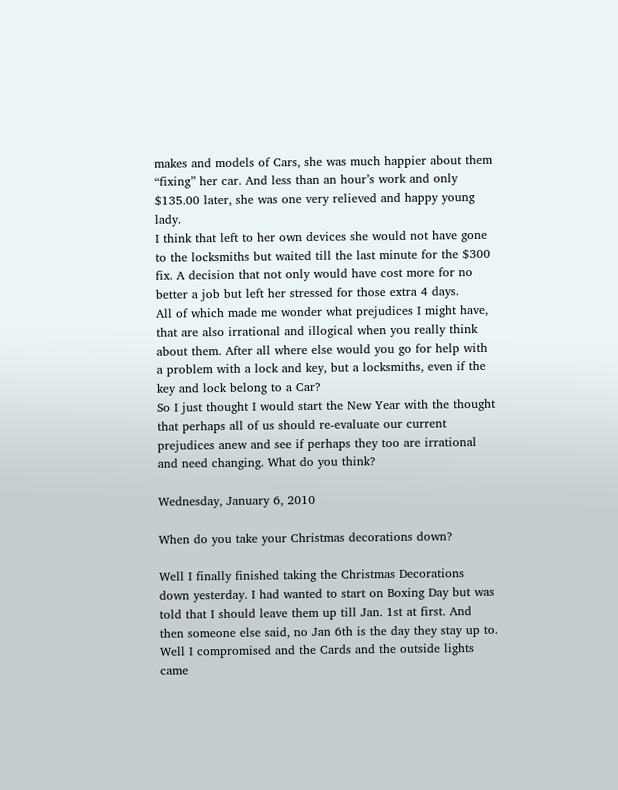makes and models of Cars, she was much happier about them “fixing” her car. And less than an hour’s work and only $135.00 later, she was one very relieved and happy young lady.
I think that left to her own devices she would not have gone to the locksmiths but waited till the last minute for the $300 fix. A decision that not only would have cost more for no better a job but left her stressed for those extra 4 days.
All of which made me wonder what prejudices I might have, that are also irrational and illogical when you really think about them. After all where else would you go for help with a problem with a lock and key, but a locksmiths, even if the key and lock belong to a Car?
So I just thought I would start the New Year with the thought that perhaps all of us should re-evaluate our current prejudices anew and see if perhaps they too are irrational and need changing. What do you think?

Wednesday, January 6, 2010

When do you take your Christmas decorations down?

Well I finally finished taking the Christmas Decorations down yesterday. I had wanted to start on Boxing Day but was told that I should leave them up till Jan. 1st at first. And then someone else said, no Jan 6th is the day they stay up to.
Well I compromised and the Cards and the outside lights came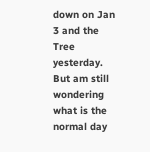down on Jan 3 and the Tree yesterday.
But am still wondering what is the normal day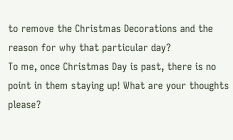to remove the Christmas Decorations and the reason for why that particular day?
To me, once Christmas Day is past, there is no point in them staying up! What are your thoughts please?